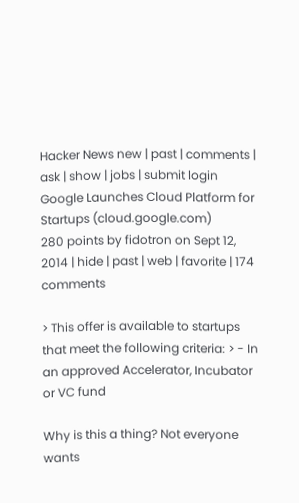Hacker News new | past | comments | ask | show | jobs | submit login
Google Launches Cloud Platform for Startups (cloud.google.com)
280 points by fidotron on Sept 12, 2014 | hide | past | web | favorite | 174 comments

> This offer is available to startups that meet the following criteria: > - In an approved Accelerator, Incubator or VC fund

Why is this a thing? Not everyone wants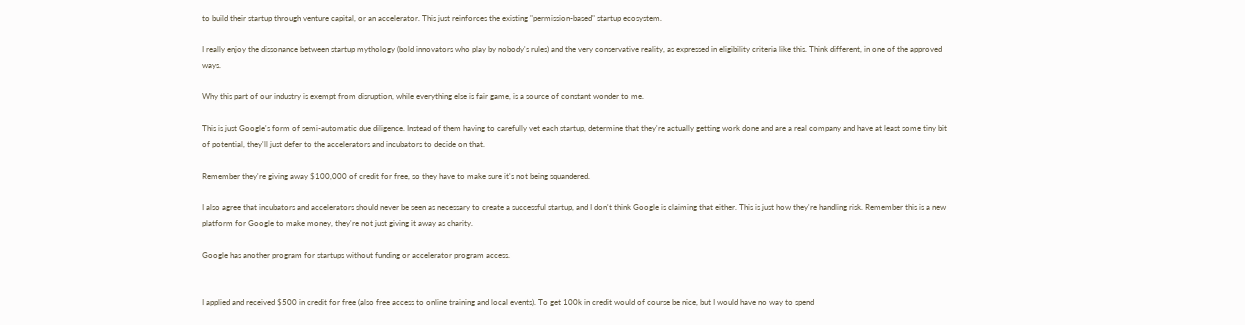to build their startup through venture capital, or an accelerator. This just reinforces the existing "permission-based" startup ecosystem.

I really enjoy the dissonance between startup mythology (bold innovators who play by nobody's rules) and the very conservative reality, as expressed in eligibility criteria like this. Think different, in one of the approved ways.

Why this part of our industry is exempt from disruption, while everything else is fair game, is a source of constant wonder to me.

This is just Google's form of semi-automatic due diligence. Instead of them having to carefully vet each startup, determine that they're actually getting work done and are a real company and have at least some tiny bit of potential, they'll just defer to the accelerators and incubators to decide on that.

Remember they're giving away $100,000 of credit for free, so they have to make sure it's not being squandered.

I also agree that incubators and accelerators should never be seen as necessary to create a successful startup, and I don't think Google is claiming that either. This is just how they're handling risk. Remember this is a new platform for Google to make money, they're not just giving it away as charity.

Google has another program for startups without funding or accelerator program access.


I applied and received $500 in credit for free (also free access to online training and local events). To get 100k in credit would of course be nice, but I would have no way to spend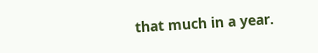that much in a year.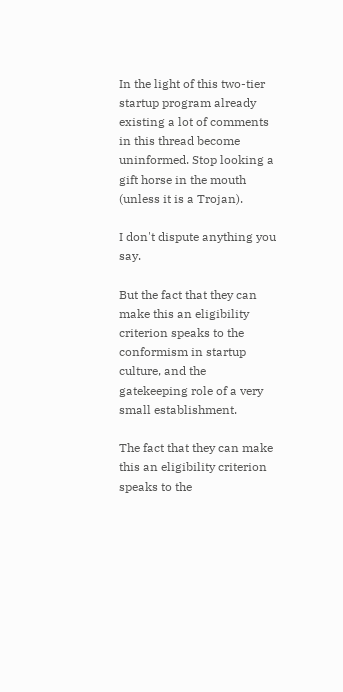In the light of this two-tier startup program already existing a lot of comments in this thread become uninformed. Stop looking a gift horse in the mouth (unless it is a Trojan).

I don't dispute anything you say.

But the fact that they can make this an eligibility criterion speaks to the conformism in startup culture, and the gatekeeping role of a very small establishment.

The fact that they can make this an eligibility criterion speaks to the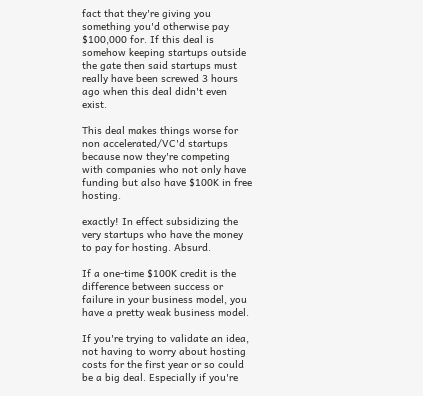fact that they're giving you something you'd otherwise pay $100,000 for. If this deal is somehow keeping startups outside the gate then said startups must really have been screwed 3 hours ago when this deal didn't even exist.

This deal makes things worse for non accelerated/VC'd startups because now they're competing with companies who not only have funding but also have $100K in free hosting.

exactly! In effect subsidizing the very startups who have the money to pay for hosting. Absurd.

If a one-time $100K credit is the difference between success or failure in your business model, you have a pretty weak business model.

If you're trying to validate an idea, not having to worry about hosting costs for the first year or so could be a big deal. Especially if you're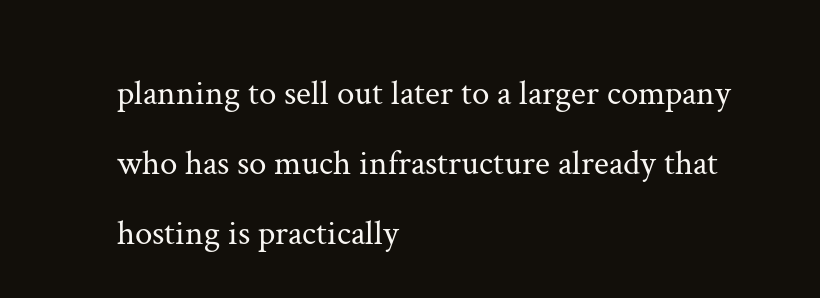planning to sell out later to a larger company who has so much infrastructure already that hosting is practically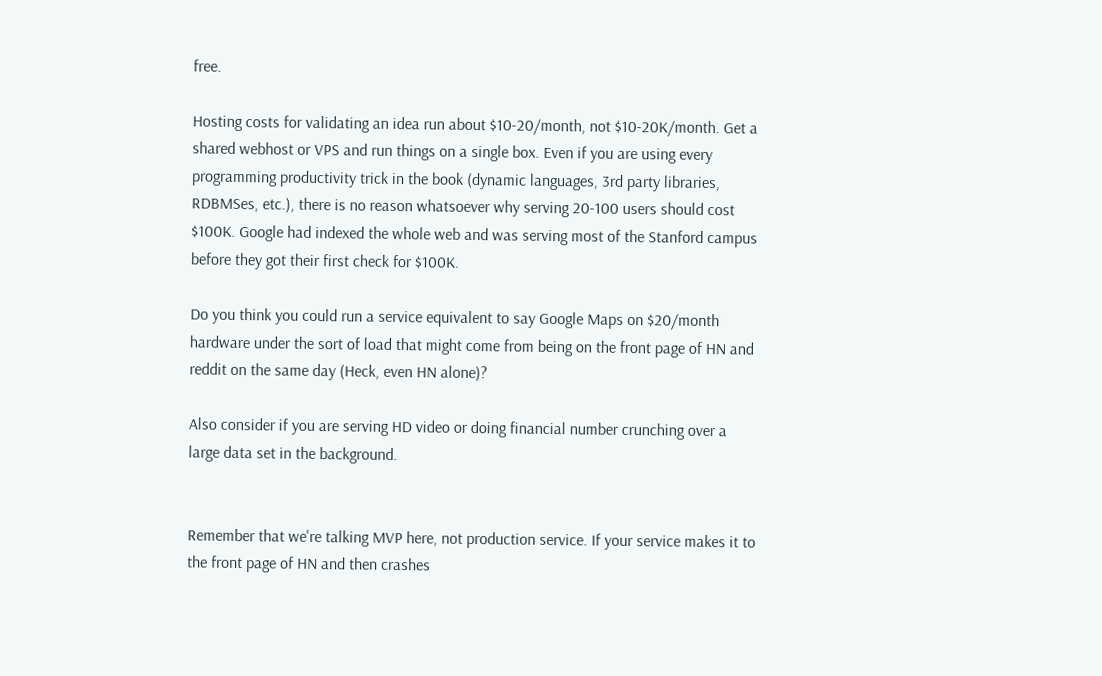free.

Hosting costs for validating an idea run about $10-20/month, not $10-20K/month. Get a shared webhost or VPS and run things on a single box. Even if you are using every programming productivity trick in the book (dynamic languages, 3rd party libraries, RDBMSes, etc.), there is no reason whatsoever why serving 20-100 users should cost $100K. Google had indexed the whole web and was serving most of the Stanford campus before they got their first check for $100K.

Do you think you could run a service equivalent to say Google Maps on $20/month hardware under the sort of load that might come from being on the front page of HN and reddit on the same day (Heck, even HN alone)?

Also consider if you are serving HD video or doing financial number crunching over a large data set in the background.


Remember that we're talking MVP here, not production service. If your service makes it to the front page of HN and then crashes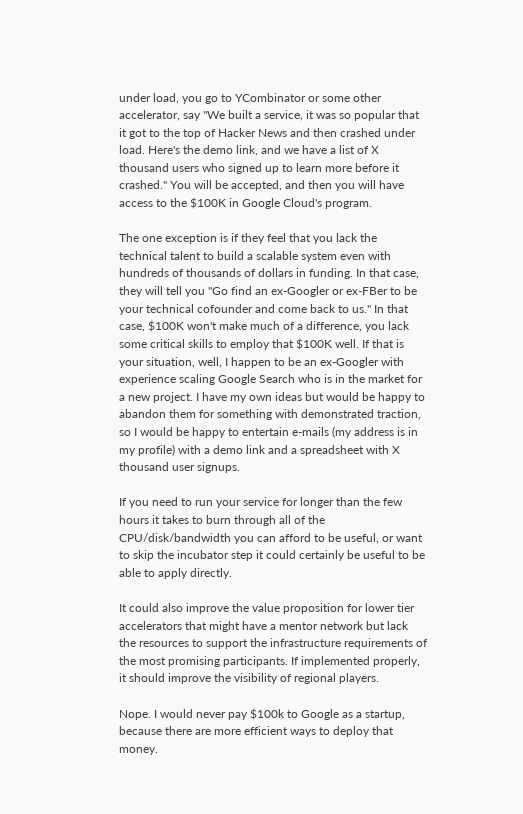under load, you go to YCombinator or some other accelerator, say "We built a service, it was so popular that it got to the top of Hacker News and then crashed under load. Here's the demo link, and we have a list of X thousand users who signed up to learn more before it crashed." You will be accepted, and then you will have access to the $100K in Google Cloud's program.

The one exception is if they feel that you lack the technical talent to build a scalable system even with hundreds of thousands of dollars in funding. In that case, they will tell you "Go find an ex-Googler or ex-FBer to be your technical cofounder and come back to us." In that case, $100K won't make much of a difference, you lack some critical skills to employ that $100K well. If that is your situation, well, I happen to be an ex-Googler with experience scaling Google Search who is in the market for a new project. I have my own ideas but would be happy to abandon them for something with demonstrated traction, so I would be happy to entertain e-mails (my address is in my profile) with a demo link and a spreadsheet with X thousand user signups.

If you need to run your service for longer than the few hours it takes to burn through all of the CPU/disk/bandwidth you can afford to be useful, or want to skip the incubator step it could certainly be useful to be able to apply directly.

It could also improve the value proposition for lower tier accelerators that might have a mentor network but lack the resources to support the infrastructure requirements of the most promising participants. If implemented properly, it should improve the visibility of regional players.

Nope. I would never pay $100k to Google as a startup, because there are more efficient ways to deploy that money.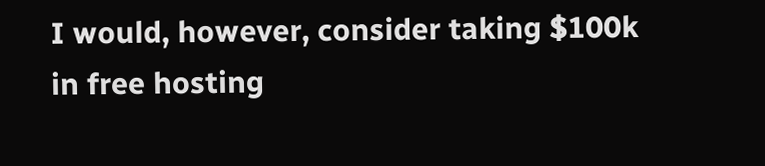I would, however, consider taking $100k in free hosting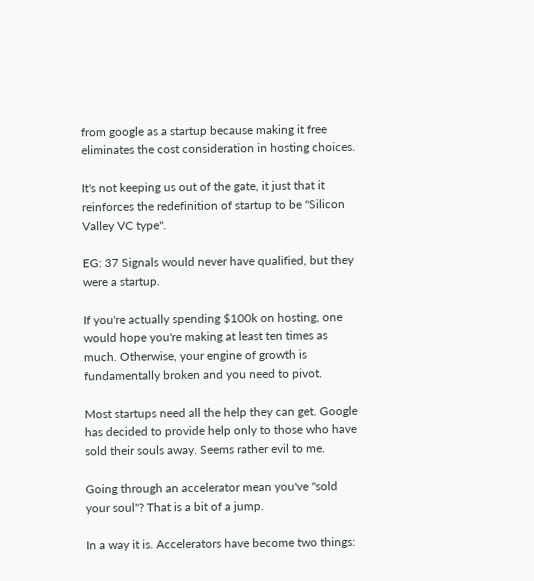from google as a startup because making it free eliminates the cost consideration in hosting choices.

It's not keeping us out of the gate, it just that it reinforces the redefinition of startup to be "Silicon Valley VC type".

EG: 37 Signals would never have qualified, but they were a startup.

If you're actually spending $100k on hosting, one would hope you're making at least ten times as much. Otherwise, your engine of growth is fundamentally broken and you need to pivot.

Most startups need all the help they can get. Google has decided to provide help only to those who have sold their souls away. Seems rather evil to me.

Going through an accelerator mean you've "sold your soul"? That is a bit of a jump.

In a way it is. Accelerators have become two things: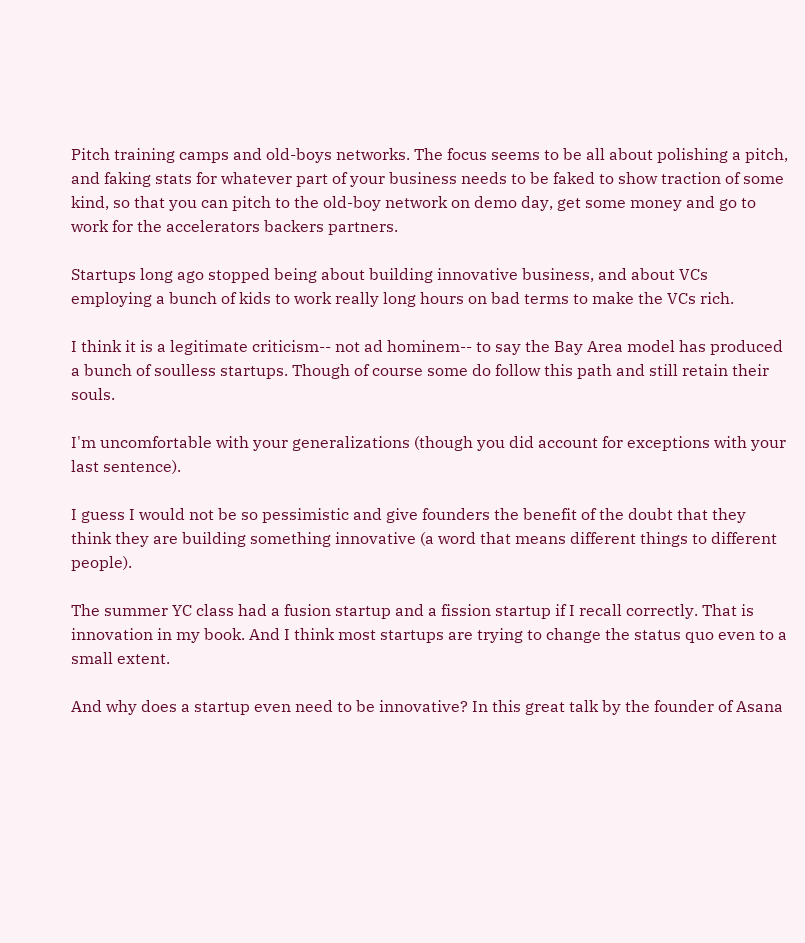Pitch training camps and old-boys networks. The focus seems to be all about polishing a pitch, and faking stats for whatever part of your business needs to be faked to show traction of some kind, so that you can pitch to the old-boy network on demo day, get some money and go to work for the accelerators backers partners.

Startups long ago stopped being about building innovative business, and about VCs employing a bunch of kids to work really long hours on bad terms to make the VCs rich.

I think it is a legitimate criticism-- not ad hominem-- to say the Bay Area model has produced a bunch of soulless startups. Though of course some do follow this path and still retain their souls.

I'm uncomfortable with your generalizations (though you did account for exceptions with your last sentence).

I guess I would not be so pessimistic and give founders the benefit of the doubt that they think they are building something innovative (a word that means different things to different people).

The summer YC class had a fusion startup and a fission startup if I recall correctly. That is innovation in my book. And I think most startups are trying to change the status quo even to a small extent.

And why does a startup even need to be innovative? In this great talk by the founder of Asana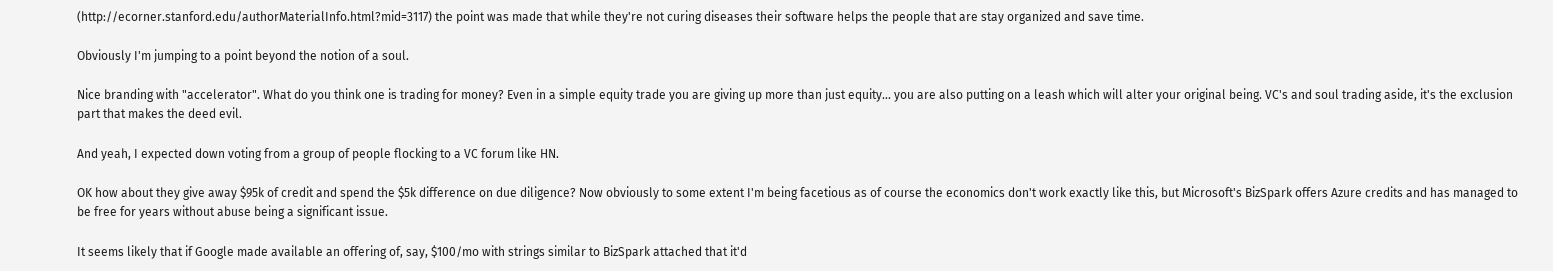(http://ecorner.stanford.edu/authorMaterialInfo.html?mid=3117) the point was made that while they're not curing diseases their software helps the people that are stay organized and save time.

Obviously I'm jumping to a point beyond the notion of a soul.

Nice branding with "accelerator". What do you think one is trading for money? Even in a simple equity trade you are giving up more than just equity... you are also putting on a leash which will alter your original being. VC's and soul trading aside, it's the exclusion part that makes the deed evil.

And yeah, I expected down voting from a group of people flocking to a VC forum like HN.

OK how about they give away $95k of credit and spend the $5k difference on due diligence? Now obviously to some extent I'm being facetious as of course the economics don't work exactly like this, but Microsoft's BizSpark offers Azure credits and has managed to be free for years without abuse being a significant issue.

It seems likely that if Google made available an offering of, say, $100/mo with strings similar to BizSpark attached that it'd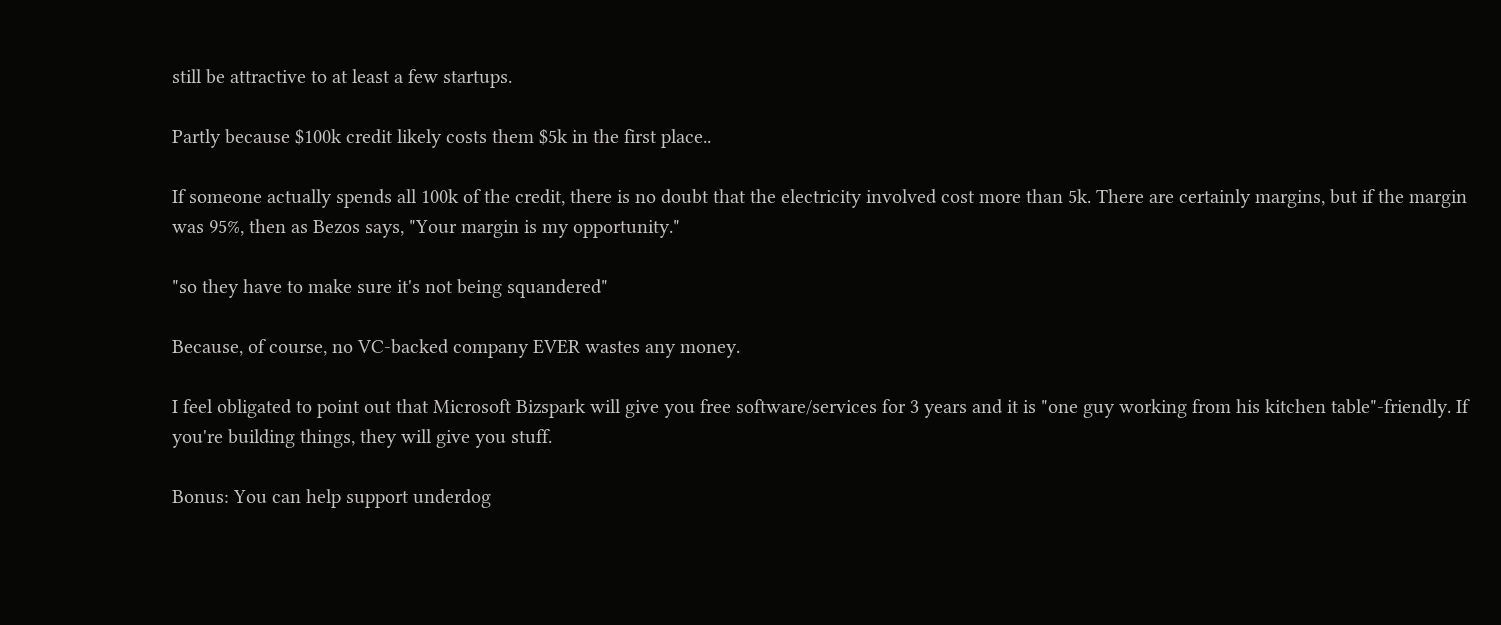still be attractive to at least a few startups.

Partly because $100k credit likely costs them $5k in the first place..

If someone actually spends all 100k of the credit, there is no doubt that the electricity involved cost more than 5k. There are certainly margins, but if the margin was 95%, then as Bezos says, "Your margin is my opportunity."

"so they have to make sure it's not being squandered"

Because, of course, no VC-backed company EVER wastes any money.

I feel obligated to point out that Microsoft Bizspark will give you free software/services for 3 years and it is "one guy working from his kitchen table"-friendly. If you're building things, they will give you stuff.

Bonus: You can help support underdog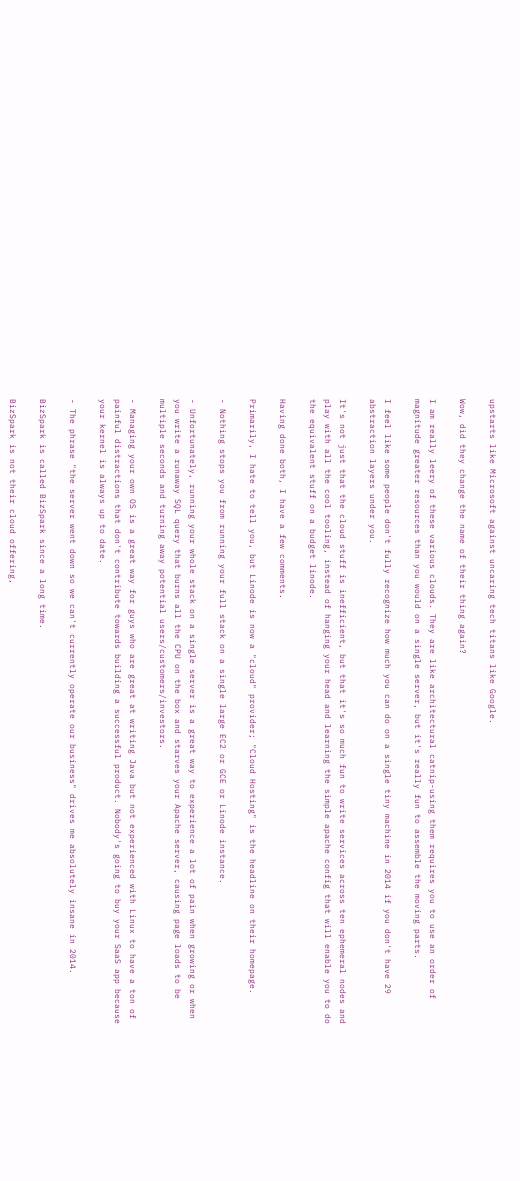upstarts like Microsoft against uncaring tech titans like Google.

Wow, did they change the name of their thing again?

I am really leery of these various clouds. They are like architectural catnip-using them requires you to use an order of magnitude greater resources than you would on a single server, but it's really fun to assemble the moving parts.

I feel like some people don't fully recognize how much you can do on a single tiny machine in 2014 if you don't have 29 abstraction layers under you.

It's not just that the cloud stuff is inefficient, but that it's so much fun to write services across ten ephemeral nodes and play with all the cool tooling, instead of hanging your head and learning the simple apache config that will enable you to do the equivalent stuff on a budget linode.

Having done both, I have a few comments.

Primarily, I hate to tell you, but Linode is now a "cloud" provider; "Cloud Hosting" is the headline on their homepage.

- Nothing stops you from running your full stack on a single large EC2 or GCE or Linode instance.

- Unfortunately, running your whole stack on a single server is a great way to experience a lot of pain when growing or when you write a runaway SQL query that burns all the CPU on the box and starves your Apache server, causing page loads to be multiple seconds and turning away potential users/customers/investors.

- Managing your own OS is a great way for guys who are great at writing Java but not experienced with Linux to have a ton of painful distractions that don't contribute towards building a successful product. Nobody's going to buy your SaaS app because your kernel is always up to date.

- The phrase "the server went down so we can't currently operate our business" drives me absolutely insane in 2014.

BizSpark is called BizSpark since a long time.

BizSpark is not their cloud offering,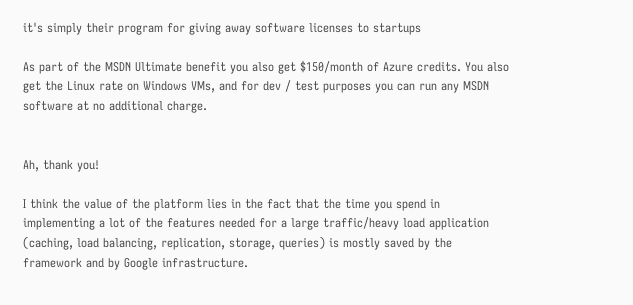it's simply their program for giving away software licenses to startups

As part of the MSDN Ultimate benefit you also get $150/month of Azure credits. You also get the Linux rate on Windows VMs, and for dev / test purposes you can run any MSDN software at no additional charge.


Ah, thank you!

I think the value of the platform lies in the fact that the time you spend in implementing a lot of the features needed for a large traffic/heavy load application (caching, load balancing, replication, storage, queries) is mostly saved by the framework and by Google infrastructure.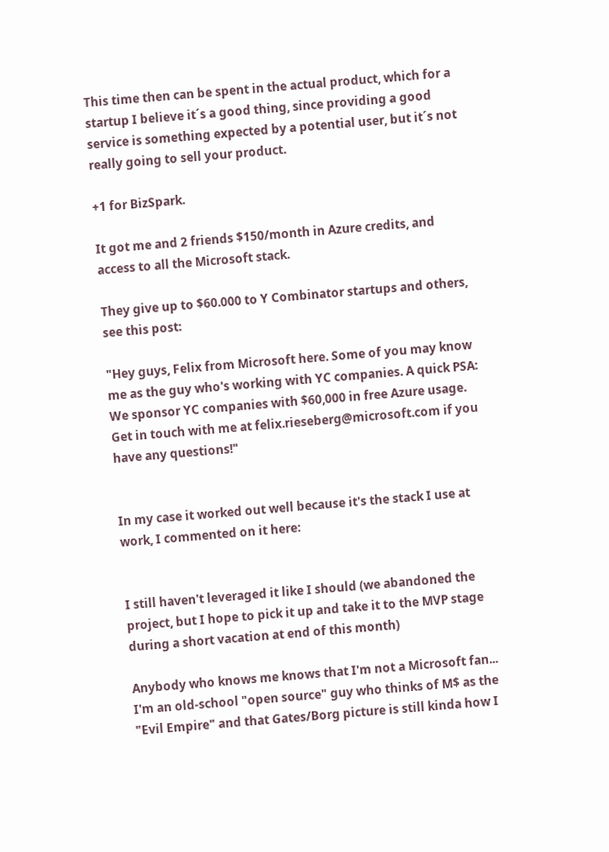This time then can be spent in the actual product, which for a startup I believe it´s a good thing, since providing a good service is something expected by a potential user, but it´s not really going to sell your product.

+1 for BizSpark.

It got me and 2 friends $150/month in Azure credits, and access to all the Microsoft stack.

They give up to $60.000 to Y Combinator startups and others, see this post:

"Hey guys, Felix from Microsoft here. Some of you may know me as the guy who's working with YC companies. A quick PSA: We sponsor YC companies with $60,000 in free Azure usage. Get in touch with me at felix.rieseberg@microsoft.com if you have any questions!"


In my case it worked out well because it's the stack I use at work, I commented on it here:


I still haven't leveraged it like I should (we abandoned the project, but I hope to pick it up and take it to the MVP stage during a short vacation at end of this month)

Anybody who knows me knows that I'm not a Microsoft fan... I'm an old-school "open source" guy who thinks of M$ as the "Evil Empire" and that Gates/Borg picture is still kinda how I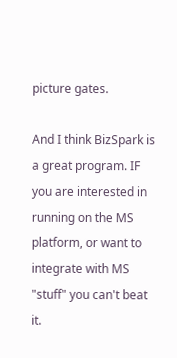picture gates.

And I think BizSpark is a great program. IF you are interested in running on the MS platform, or want to integrate with MS "stuff" you can't beat it.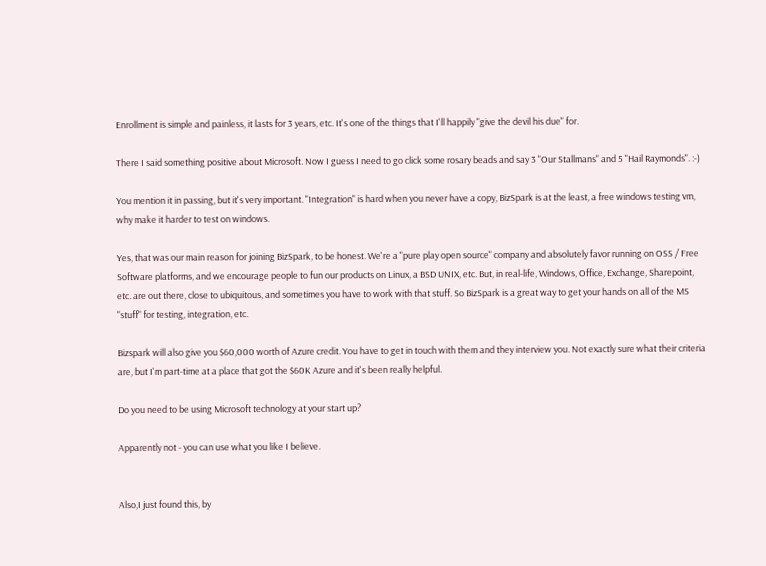Enrollment is simple and painless, it lasts for 3 years, etc. It's one of the things that I'll happily "give the devil his due" for.

There I said something positive about Microsoft. Now I guess I need to go click some rosary beads and say 3 "Our Stallmans" and 5 "Hail Raymonds". :-)

You mention it in passing, but it's very important. "Integration" is hard when you never have a copy, BizSpark is at the least, a free windows testing vm, why make it harder to test on windows.

Yes, that was our main reason for joining BizSpark, to be honest. We're a "pure play open source" company and absolutely favor running on OSS / Free Software platforms, and we encourage people to fun our products on Linux, a BSD UNIX, etc. But, in real-life, Windows, Office, Exchange, Sharepoint, etc. are out there, close to ubiquitous, and sometimes you have to work with that stuff. So BizSpark is a great way to get your hands on all of the MS "stuff" for testing, integration, etc.

Bizspark will also give you $60,000 worth of Azure credit. You have to get in touch with them and they interview you. Not exactly sure what their criteria are, but I'm part-time at a place that got the $60K Azure and it's been really helpful.

Do you need to be using Microsoft technology at your start up?

Apparently not - you can use what you like I believe.


Also,I just found this, by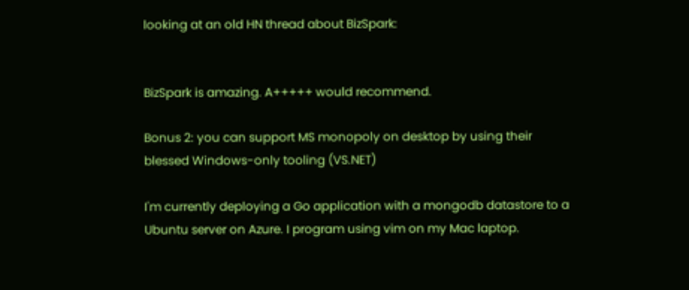looking at an old HN thread about BizSpark:


BizSpark is amazing. A+++++ would recommend.

Bonus 2: you can support MS monopoly on desktop by using their blessed Windows-only tooling (VS.NET)

I'm currently deploying a Go application with a mongodb datastore to a Ubuntu server on Azure. I program using vim on my Mac laptop.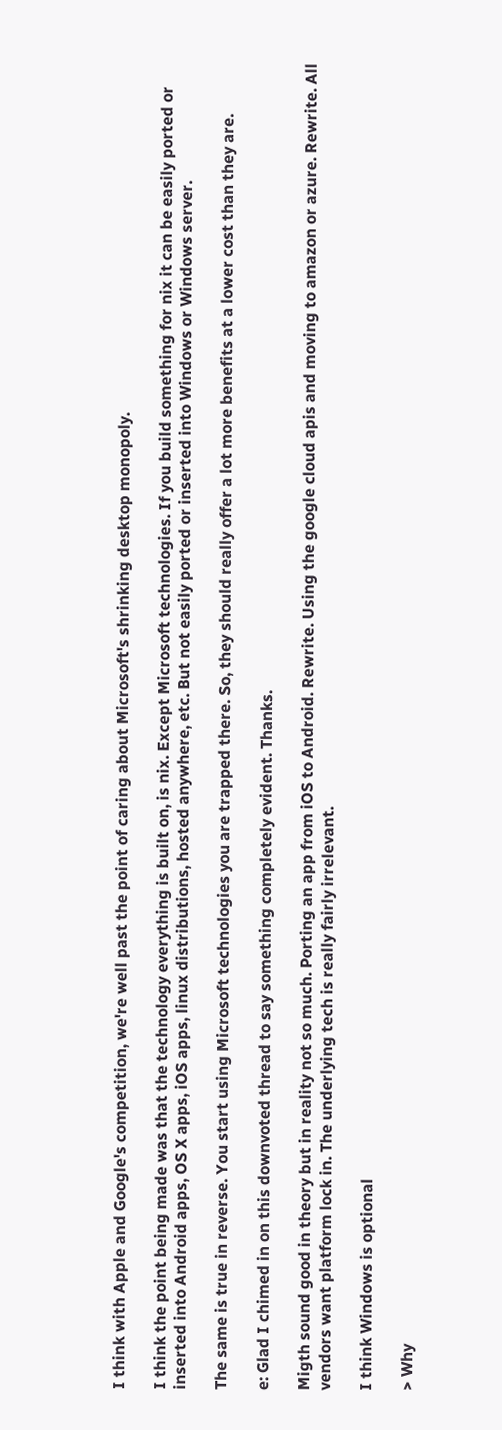I think with Apple and Google's competition, we're well past the point of caring about Microsoft's shrinking desktop monopoly.

I think the point being made was that the technology everything is built on, is nix. Except Microsoft technologies. If you build something for nix it can be easily ported or inserted into Android apps, OS X apps, iOS apps, linux distributions, hosted anywhere, etc. But not easily ported or inserted into Windows or Windows server.

The same is true in reverse. You start using Microsoft technologies you are trapped there. So, they should really offer a lot more benefits at a lower cost than they are.

e: Glad I chimed in on this downvoted thread to say something completely evident. Thanks.

Migth sound good in theory but in reality not so much. Porting an app from iOS to Android. Rewrite. Using the google cloud apis and moving to amazon or azure. Rewrite. All vendors want platform lock in. The underlying tech is really fairly irrelevant.

I think Windows is optional

> Why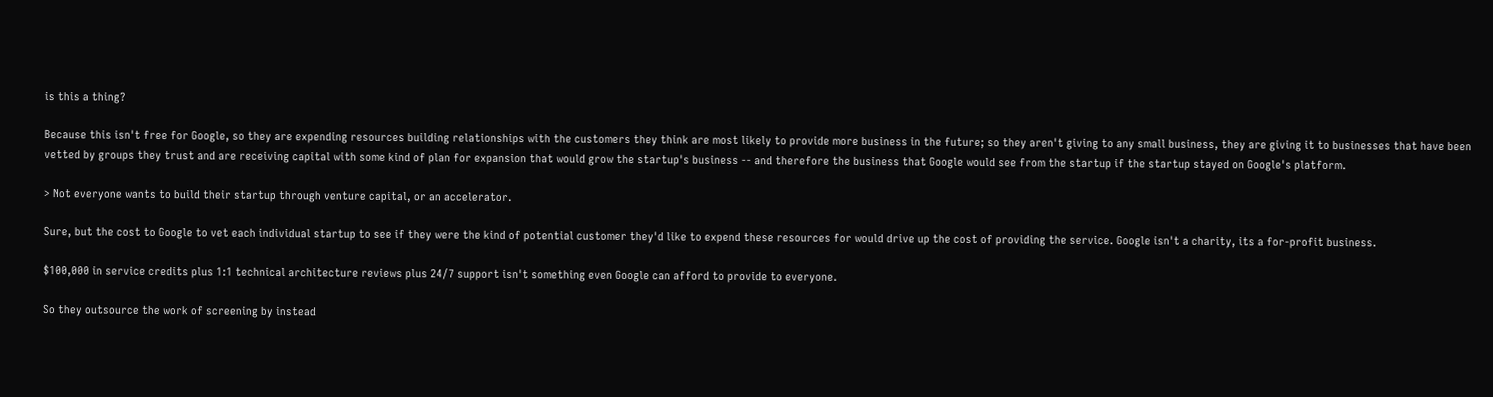is this a thing?

Because this isn't free for Google, so they are expending resources building relationships with the customers they think are most likely to provide more business in the future; so they aren't giving to any small business, they are giving it to businesses that have been vetted by groups they trust and are receiving capital with some kind of plan for expansion that would grow the startup's business -- and therefore the business that Google would see from the startup if the startup stayed on Google's platform.

> Not everyone wants to build their startup through venture capital, or an accelerator.

Sure, but the cost to Google to vet each individual startup to see if they were the kind of potential customer they'd like to expend these resources for would drive up the cost of providing the service. Google isn't a charity, its a for-profit business.

$100,000 in service credits plus 1:1 technical architecture reviews plus 24/7 support isn't something even Google can afford to provide to everyone.

So they outsource the work of screening by instead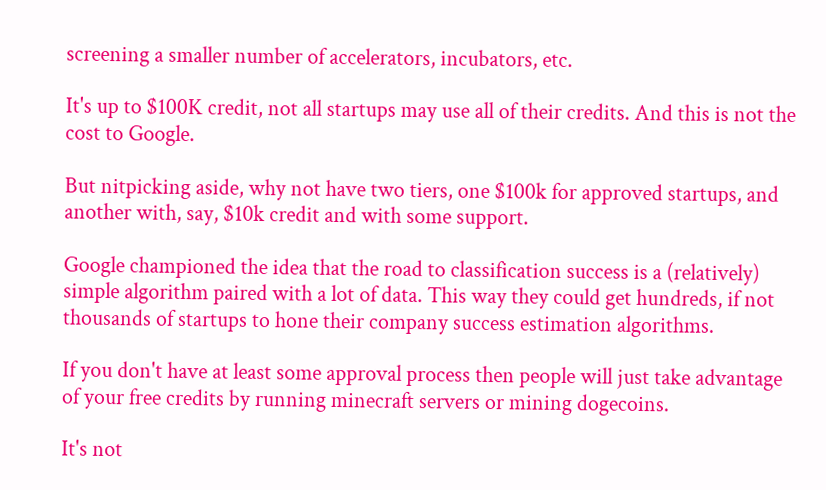screening a smaller number of accelerators, incubators, etc.

It's up to $100K credit, not all startups may use all of their credits. And this is not the cost to Google.

But nitpicking aside, why not have two tiers, one $100k for approved startups, and another with, say, $10k credit and with some support.

Google championed the idea that the road to classification success is a (relatively) simple algorithm paired with a lot of data. This way they could get hundreds, if not thousands of startups to hone their company success estimation algorithms.

If you don't have at least some approval process then people will just take advantage of your free credits by running minecraft servers or mining dogecoins.

It's not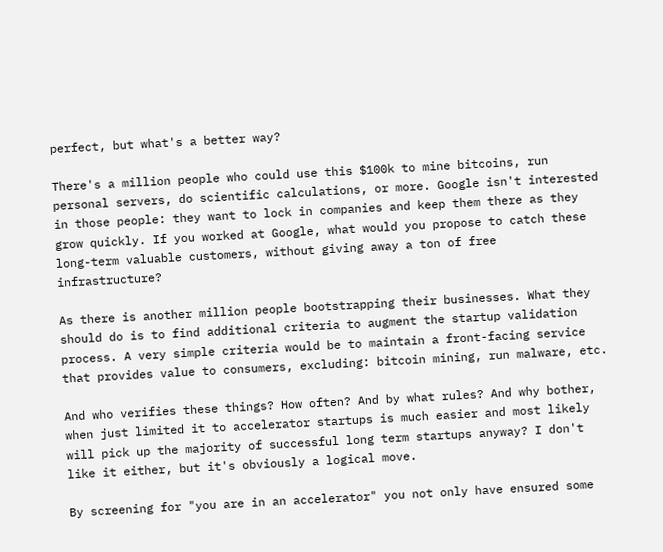perfect, but what's a better way?

There's a million people who could use this $100k to mine bitcoins, run personal servers, do scientific calculations, or more. Google isn't interested in those people: they want to lock in companies and keep them there as they grow quickly. If you worked at Google, what would you propose to catch these long-term valuable customers, without giving away a ton of free infrastructure?

As there is another million people bootstrapping their businesses. What they should do is to find additional criteria to augment the startup validation process. A very simple criteria would be to maintain a front-facing service that provides value to consumers, excluding: bitcoin mining, run malware, etc.

And who verifies these things? How often? And by what rules? And why bother, when just limited it to accelerator startups is much easier and most likely will pick up the majority of successful long term startups anyway? I don't like it either, but it's obviously a logical move.

By screening for "you are in an accelerator" you not only have ensured some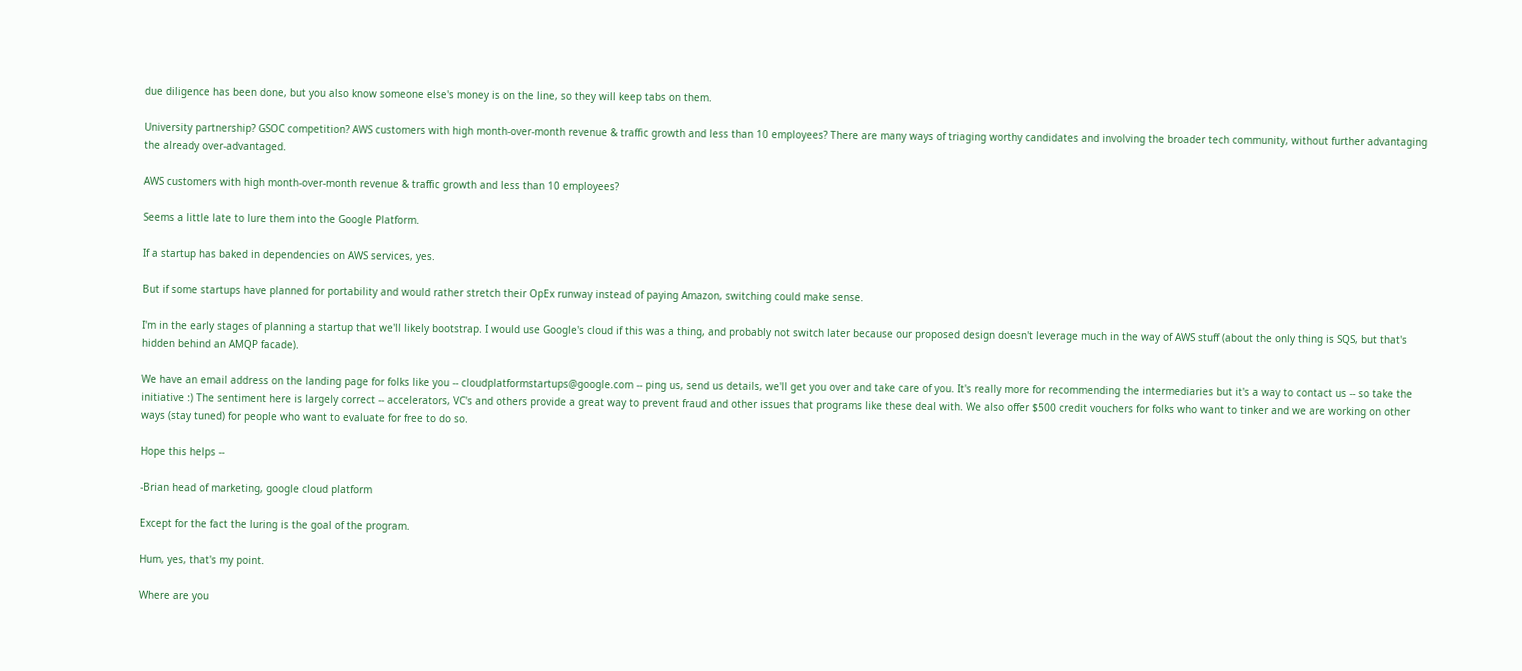due diligence has been done, but you also know someone else's money is on the line, so they will keep tabs on them.

University partnership? GSOC competition? AWS customers with high month-over-month revenue & traffic growth and less than 10 employees? There are many ways of triaging worthy candidates and involving the broader tech community, without further advantaging the already over-advantaged.

AWS customers with high month-over-month revenue & traffic growth and less than 10 employees?

Seems a little late to lure them into the Google Platform.

If a startup has baked in dependencies on AWS services, yes.

But if some startups have planned for portability and would rather stretch their OpEx runway instead of paying Amazon, switching could make sense.

I'm in the early stages of planning a startup that we'll likely bootstrap. I would use Google's cloud if this was a thing, and probably not switch later because our proposed design doesn't leverage much in the way of AWS stuff (about the only thing is SQS, but that's hidden behind an AMQP facade).

We have an email address on the landing page for folks like you -- cloudplatformstartups@google.com -- ping us, send us details, we'll get you over and take care of you. It's really more for recommending the intermediaries but it's a way to contact us -- so take the initiative :) The sentiment here is largely correct -- accelerators, VC's and others provide a great way to prevent fraud and other issues that programs like these deal with. We also offer $500 credit vouchers for folks who want to tinker and we are working on other ways (stay tuned) for people who want to evaluate for free to do so.

Hope this helps --

-Brian head of marketing, google cloud platform

Except for the fact the luring is the goal of the program.

Hum, yes, that's my point.

Where are you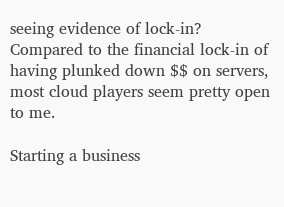seeing evidence of lock-in? Compared to the financial lock-in of having plunked down $$ on servers, most cloud players seem pretty open to me.

Starting a business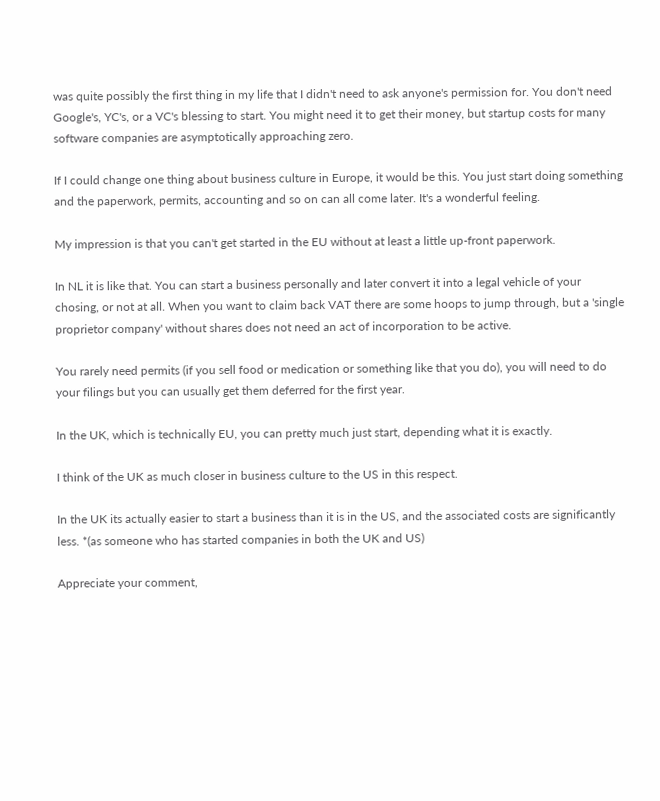was quite possibly the first thing in my life that I didn't need to ask anyone's permission for. You don't need Google's, YC's, or a VC's blessing to start. You might need it to get their money, but startup costs for many software companies are asymptotically approaching zero.

If I could change one thing about business culture in Europe, it would be this. You just start doing something and the paperwork, permits, accounting and so on can all come later. It's a wonderful feeling.

My impression is that you can't get started in the EU without at least a little up-front paperwork.

In NL it is like that. You can start a business personally and later convert it into a legal vehicle of your chosing, or not at all. When you want to claim back VAT there are some hoops to jump through, but a 'single proprietor company' without shares does not need an act of incorporation to be active.

You rarely need permits (if you sell food or medication or something like that you do), you will need to do your filings but you can usually get them deferred for the first year.

In the UK, which is technically EU, you can pretty much just start, depending what it is exactly.

I think of the UK as much closer in business culture to the US in this respect.

In the UK its actually easier to start a business than it is in the US, and the associated costs are significantly less. *(as someone who has started companies in both the UK and US)

Appreciate your comment,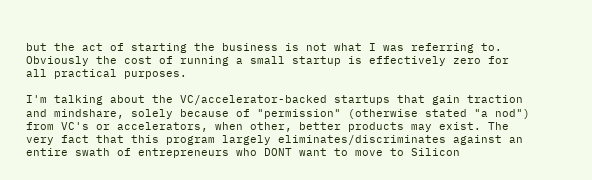but the act of starting the business is not what I was referring to. Obviously the cost of running a small startup is effectively zero for all practical purposes.

I'm talking about the VC/accelerator-backed startups that gain traction and mindshare, solely because of "permission" (otherwise stated "a nod") from VC's or accelerators, when other, better products may exist. The very fact that this program largely eliminates/discriminates against an entire swath of entrepreneurs who DONT want to move to Silicon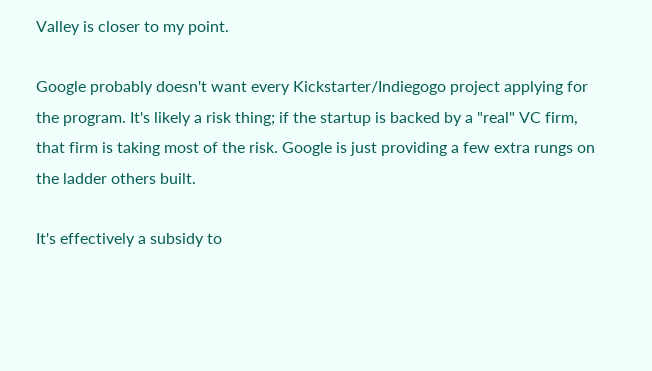Valley is closer to my point.

Google probably doesn't want every Kickstarter/Indiegogo project applying for the program. It's likely a risk thing; if the startup is backed by a "real" VC firm, that firm is taking most of the risk. Google is just providing a few extra rungs on the ladder others built.

It's effectively a subsidy to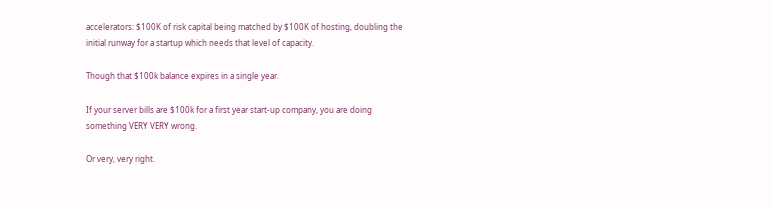accelerators: $100K of risk capital being matched by $100K of hosting, doubling the initial runway for a startup which needs that level of capacity.

Though that $100k balance expires in a single year.

If your server bills are $100k for a first year start-up company, you are doing something VERY VERY wrong.

Or very, very right.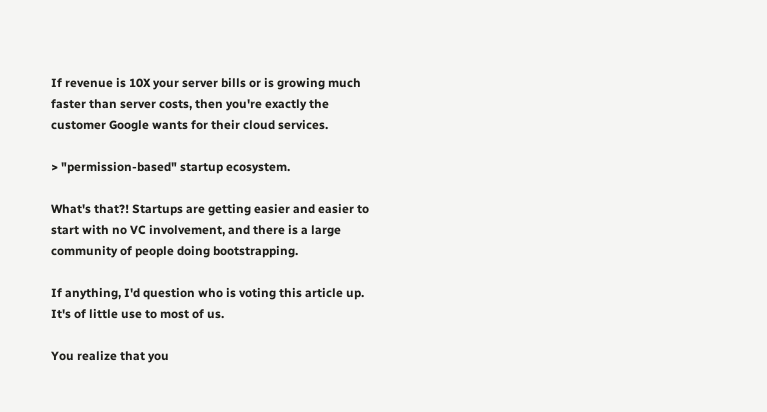If revenue is 10X your server bills or is growing much faster than server costs, then you're exactly the customer Google wants for their cloud services.

> "permission-based" startup ecosystem.

What's that?! Startups are getting easier and easier to start with no VC involvement, and there is a large community of people doing bootstrapping.

If anything, I'd question who is voting this article up. It's of little use to most of us.

You realize that you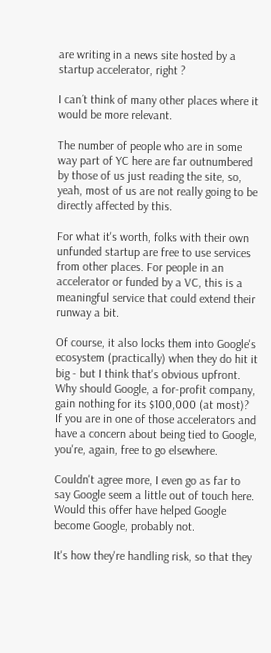are writing in a news site hosted by a startup accelerator, right ?

I can´t think of many other places where it would be more relevant.

The number of people who are in some way part of YC here are far outnumbered by those of us just reading the site, so, yeah, most of us are not really going to be directly affected by this.

For what it's worth, folks with their own unfunded startup are free to use services from other places. For people in an accelerator or funded by a VC, this is a meaningful service that could extend their runway a bit.

Of course, it also locks them into Google's ecosystem (practically) when they do hit it big - but I think that's obvious upfront. Why should Google, a for-profit company, gain nothing for its $100,000 (at most)? If you are in one of those accelerators and have a concern about being tied to Google, you're, again, free to go elsewhere.

Couldn't agree more, I even go as far to say Google seem a little out of touch here. Would this offer have helped Google become Google, probably not.

It's how they're handling risk, so that they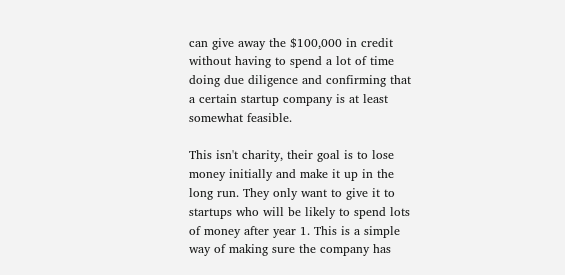can give away the $100,000 in credit without having to spend a lot of time doing due diligence and confirming that a certain startup company is at least somewhat feasible.

This isn't charity, their goal is to lose money initially and make it up in the long run. They only want to give it to startups who will be likely to spend lots of money after year 1. This is a simple way of making sure the company has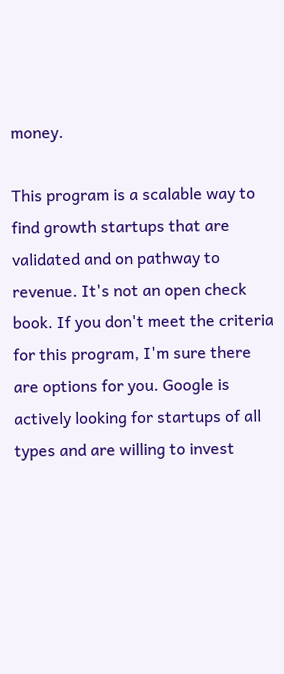money.

This program is a scalable way to find growth startups that are validated and on pathway to revenue. It's not an open check book. If you don't meet the criteria for this program, I'm sure there are options for you. Google is actively looking for startups of all types and are willing to invest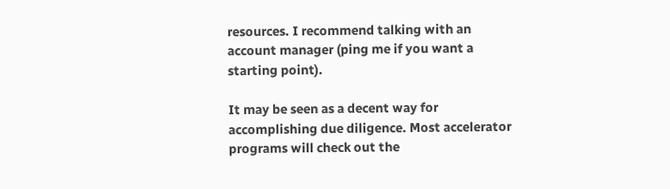resources. I recommend talking with an account manager (ping me if you want a starting point).

It may be seen as a decent way for accomplishing due diligence. Most accelerator programs will check out the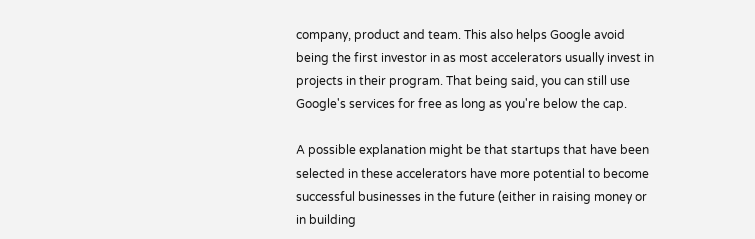company, product and team. This also helps Google avoid being the first investor in as most accelerators usually invest in projects in their program. That being said, you can still use Google's services for free as long as you're below the cap.

A possible explanation might be that startups that have been selected in these accelerators have more potential to become successful businesses in the future (either in raising money or in building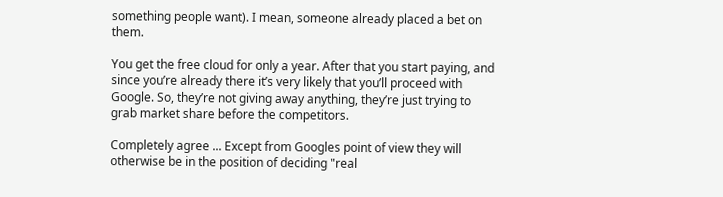something people want). I mean, someone already placed a bet on them.

You get the free cloud for only a year. After that you start paying, and since you’re already there it’s very likely that you’ll proceed with Google. So, they’re not giving away anything, they’re just trying to grab market share before the competitors.

Completely agree ... Except from Googles point of view they will otherwise be in the position of deciding "real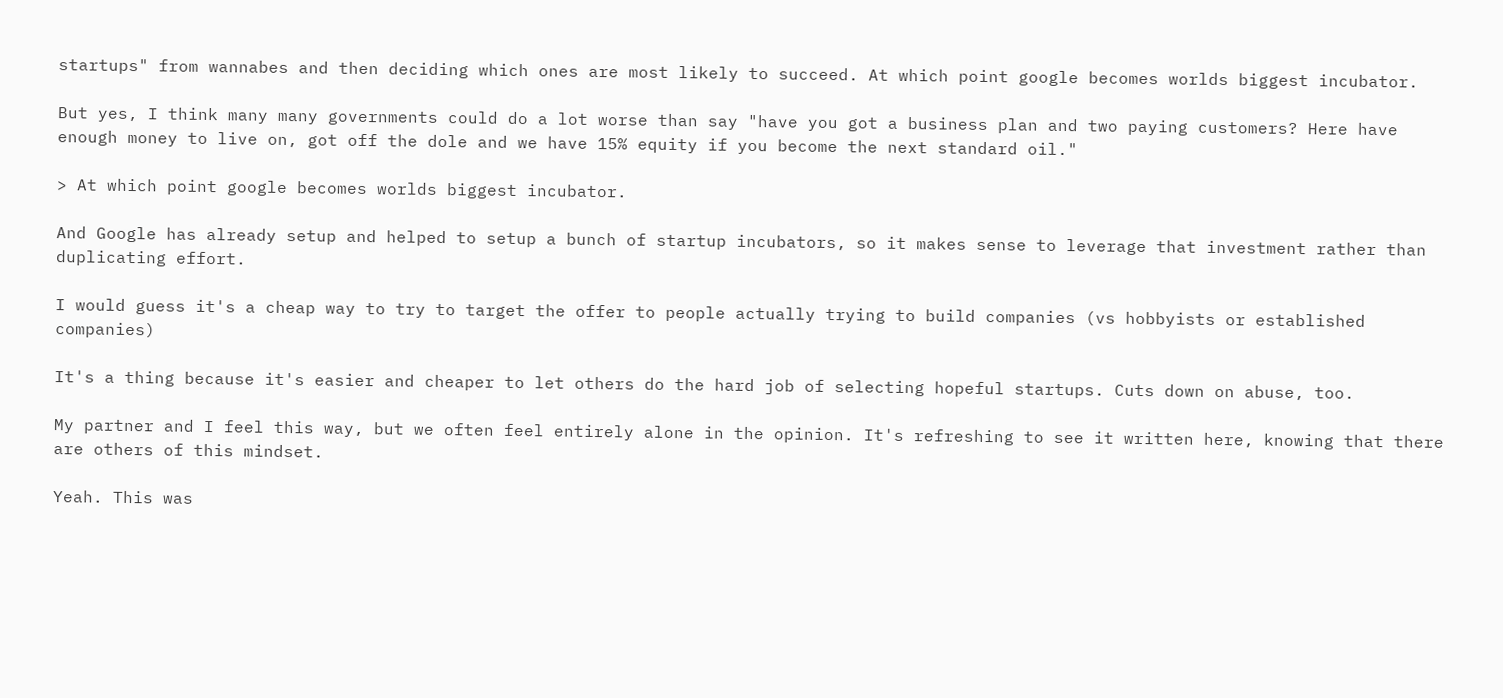startups" from wannabes and then deciding which ones are most likely to succeed. At which point google becomes worlds biggest incubator.

But yes, I think many many governments could do a lot worse than say "have you got a business plan and two paying customers? Here have enough money to live on, got off the dole and we have 15% equity if you become the next standard oil."

> At which point google becomes worlds biggest incubator.

And Google has already setup and helped to setup a bunch of startup incubators, so it makes sense to leverage that investment rather than duplicating effort.

I would guess it's a cheap way to try to target the offer to people actually trying to build companies (vs hobbyists or established companies)

It's a thing because it's easier and cheaper to let others do the hard job of selecting hopeful startups. Cuts down on abuse, too.

My partner and I feel this way, but we often feel entirely alone in the opinion. It's refreshing to see it written here, knowing that there are others of this mindset.

Yeah. This was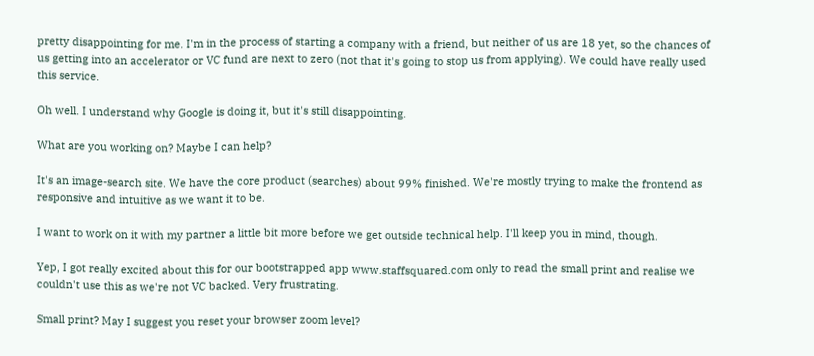pretty disappointing for me. I'm in the process of starting a company with a friend, but neither of us are 18 yet, so the chances of us getting into an accelerator or VC fund are next to zero (not that it's going to stop us from applying). We could have really used this service.

Oh well. I understand why Google is doing it, but it's still disappointing.

What are you working on? Maybe I can help?

It's an image-search site. We have the core product (searches) about 99% finished. We're mostly trying to make the frontend as responsive and intuitive as we want it to be.

I want to work on it with my partner a little bit more before we get outside technical help. I'll keep you in mind, though.

Yep, I got really excited about this for our bootstrapped app www.staffsquared.com only to read the small print and realise we couldn't use this as we're not VC backed. Very frustrating.

Small print? May I suggest you reset your browser zoom level?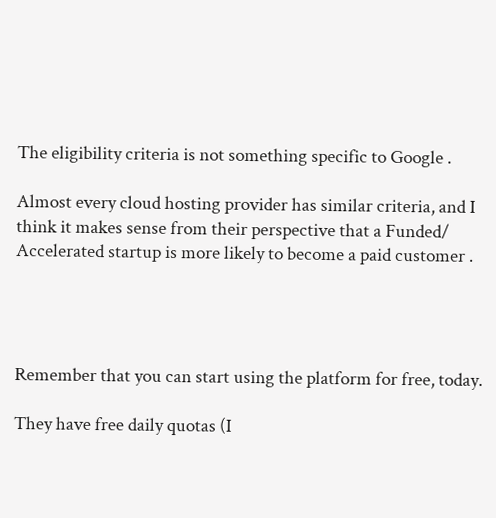The eligibility criteria is not something specific to Google .

Almost every cloud hosting provider has similar criteria, and I think it makes sense from their perspective that a Funded/ Accelerated startup is more likely to become a paid customer .




Remember that you can start using the platform for free, today.

They have free daily quotas (I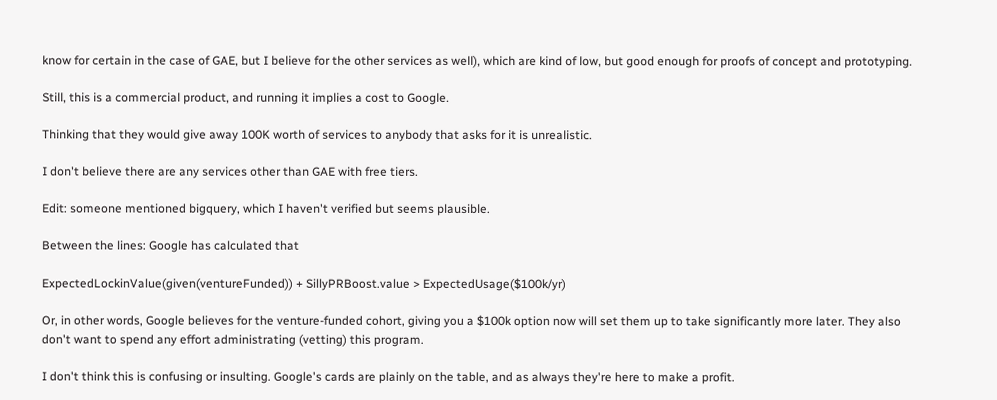know for certain in the case of GAE, but I believe for the other services as well), which are kind of low, but good enough for proofs of concept and prototyping.

Still, this is a commercial product, and running it implies a cost to Google.

Thinking that they would give away 100K worth of services to anybody that asks for it is unrealistic.

I don't believe there are any services other than GAE with free tiers.

Edit: someone mentioned bigquery, which I haven't verified but seems plausible.

Between the lines: Google has calculated that

ExpectedLockinValue(given(ventureFunded)) + SillyPRBoost.value > ExpectedUsage($100k/yr)

Or, in other words, Google believes for the venture-funded cohort, giving you a $100k option now will set them up to take significantly more later. They also don't want to spend any effort administrating (vetting) this program.

I don't think this is confusing or insulting. Google's cards are plainly on the table, and as always they're here to make a profit.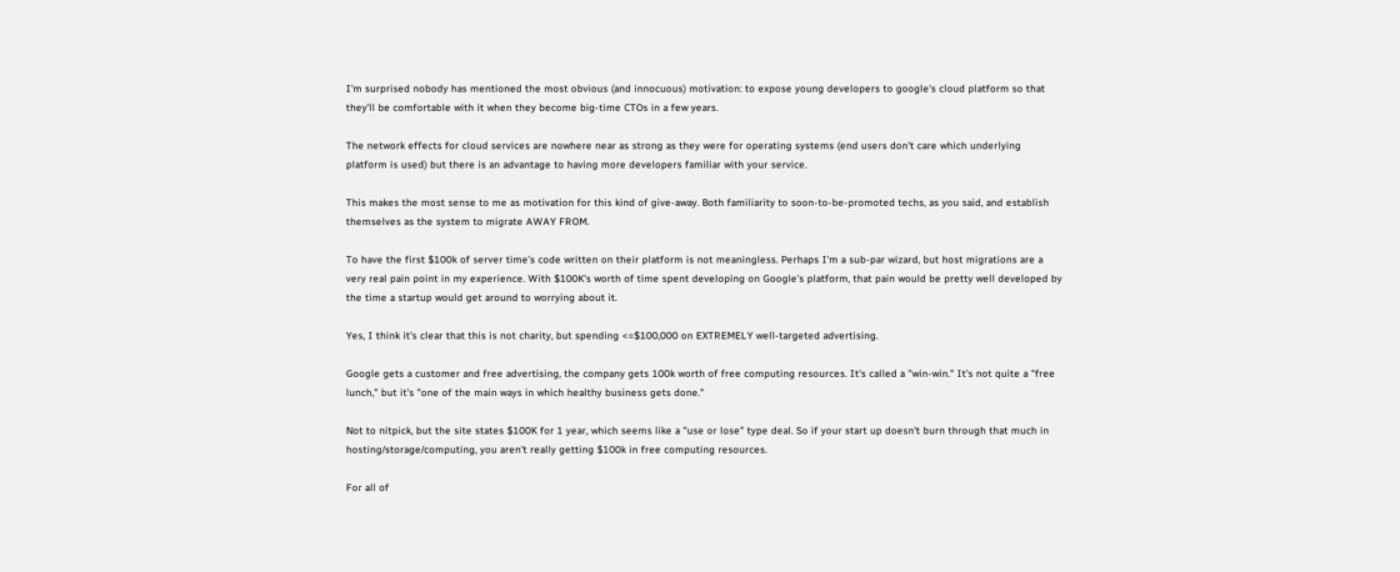I'm surprised nobody has mentioned the most obvious (and innocuous) motivation: to expose young developers to google's cloud platform so that they'll be comfortable with it when they become big-time CTOs in a few years.

The network effects for cloud services are nowhere near as strong as they were for operating systems (end users don't care which underlying platform is used) but there is an advantage to having more developers familiar with your service.

This makes the most sense to me as motivation for this kind of give-away. Both familiarity to soon-to-be-promoted techs, as you said, and establish themselves as the system to migrate AWAY FROM.

To have the first $100k of server time's code written on their platform is not meaningless. Perhaps I'm a sub-par wizard, but host migrations are a very real pain point in my experience. With $100K's worth of time spent developing on Google's platform, that pain would be pretty well developed by the time a startup would get around to worrying about it.

Yes, I think it's clear that this is not charity, but spending <=$100,000 on EXTREMELY well-targeted advertising.

Google gets a customer and free advertising, the company gets 100k worth of free computing resources. It's called a "win-win." It's not quite a "free lunch," but it's "one of the main ways in which healthy business gets done."

Not to nitpick, but the site states $100K for 1 year, which seems like a "use or lose" type deal. So if your start up doesn't burn through that much in hosting/storage/computing, you aren't really getting $100k in free computing resources.

For all of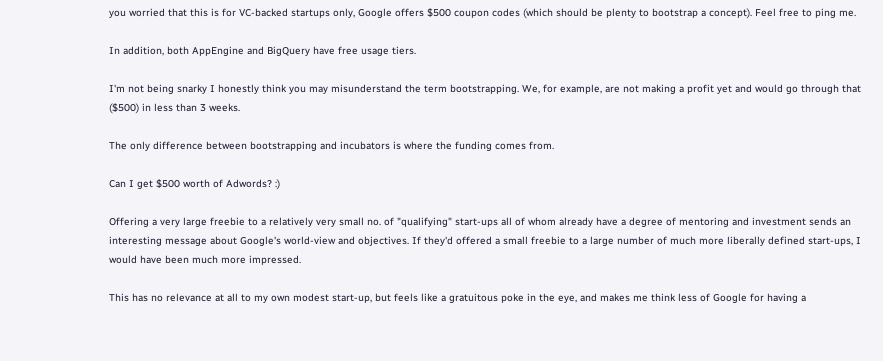you worried that this is for VC-backed startups only, Google offers $500 coupon codes (which should be plenty to bootstrap a concept). Feel free to ping me.

In addition, both AppEngine and BigQuery have free usage tiers.

I'm not being snarky I honestly think you may misunderstand the term bootstrapping. We, for example, are not making a profit yet and would go through that ($500) in less than 3 weeks.

The only difference between bootstrapping and incubators is where the funding comes from.

Can I get $500 worth of Adwords? :)

Offering a very large freebie to a relatively very small no. of "qualifying" start-ups all of whom already have a degree of mentoring and investment sends an interesting message about Google's world-view and objectives. If they'd offered a small freebie to a large number of much more liberally defined start-ups, I would have been much more impressed.

This has no relevance at all to my own modest start-up, but feels like a gratuitous poke in the eye, and makes me think less of Google for having a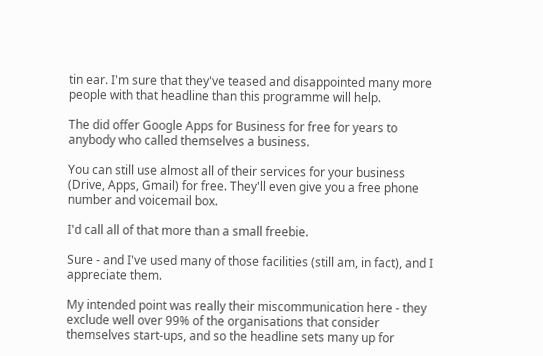tin ear. I'm sure that they've teased and disappointed many more people with that headline than this programme will help.

The did offer Google Apps for Business for free for years to anybody who called themselves a business.

You can still use almost all of their services for your business (Drive, Apps, Gmail) for free. They'll even give you a free phone number and voicemail box.

I'd call all of that more than a small freebie.

Sure - and I've used many of those facilities (still am, in fact), and I appreciate them.

My intended point was really their miscommunication here - they exclude well over 99% of the organisations that consider themselves start-ups, and so the headline sets many up for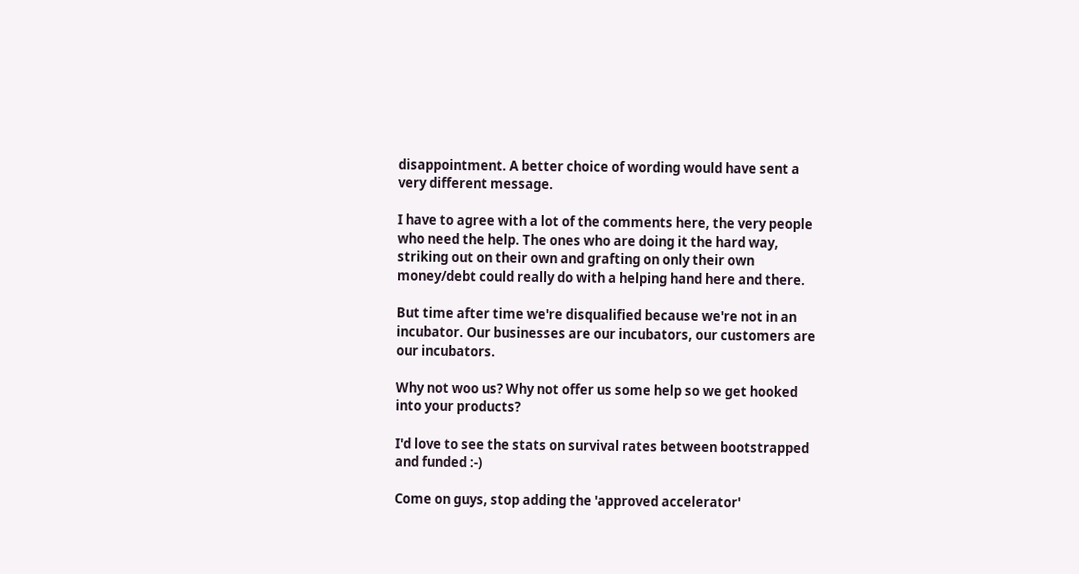disappointment. A better choice of wording would have sent a very different message.

I have to agree with a lot of the comments here, the very people who need the help. The ones who are doing it the hard way, striking out on their own and grafting on only their own money/debt could really do with a helping hand here and there.

But time after time we're disqualified because we're not in an incubator. Our businesses are our incubators, our customers are our incubators.

Why not woo us? Why not offer us some help so we get hooked into your products?

I'd love to see the stats on survival rates between bootstrapped and funded :-)

Come on guys, stop adding the 'approved accelerator'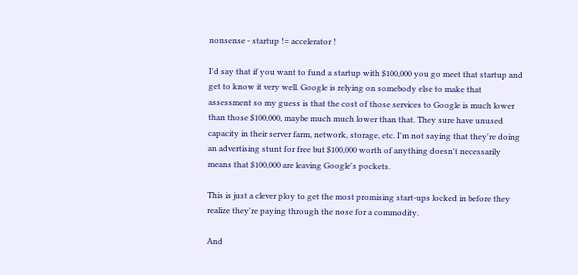nonsense - startup != accelerator !

I'd say that if you want to fund a startup with $100,000 you go meet that startup and get to know it very well. Google is relying on somebody else to make that assessment so my guess is that the cost of those services to Google is much lower than those $100,000, maybe much much lower than that. They sure have unused capacity in their server farm, network, storage, etc. I'm not saying that they're doing an advertising stunt for free but $100,000 worth of anything doesn't necessarily means that $100,000 are leaving Google's pockets.

This is just a clever ploy to get the most promising start-ups locked in before they realize they're paying through the nose for a commodity.

And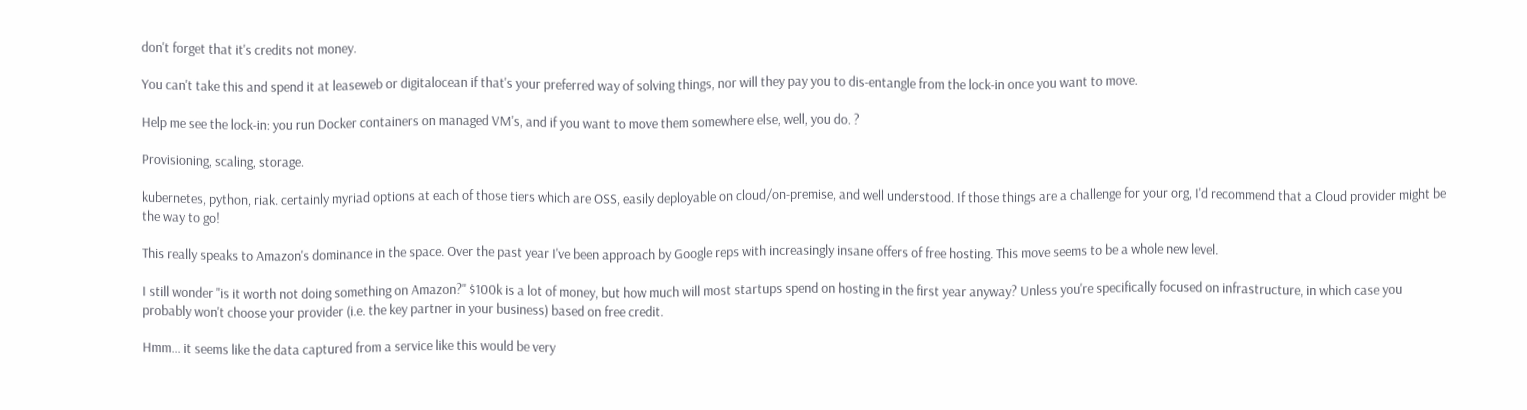don't forget that it's credits not money.

You can't take this and spend it at leaseweb or digitalocean if that's your preferred way of solving things, nor will they pay you to dis-entangle from the lock-in once you want to move.

Help me see the lock-in: you run Docker containers on managed VM's, and if you want to move them somewhere else, well, you do. ?

Provisioning, scaling, storage.

kubernetes, python, riak. certainly myriad options at each of those tiers which are OSS, easily deployable on cloud/on-premise, and well understood. If those things are a challenge for your org, I'd recommend that a Cloud provider might be the way to go!

This really speaks to Amazon's dominance in the space. Over the past year I've been approach by Google reps with increasingly insane offers of free hosting. This move seems to be a whole new level.

I still wonder "is it worth not doing something on Amazon?" $100k is a lot of money, but how much will most startups spend on hosting in the first year anyway? Unless you're specifically focused on infrastructure, in which case you probably won't choose your provider (i.e. the key partner in your business) based on free credit.

Hmm... it seems like the data captured from a service like this would be very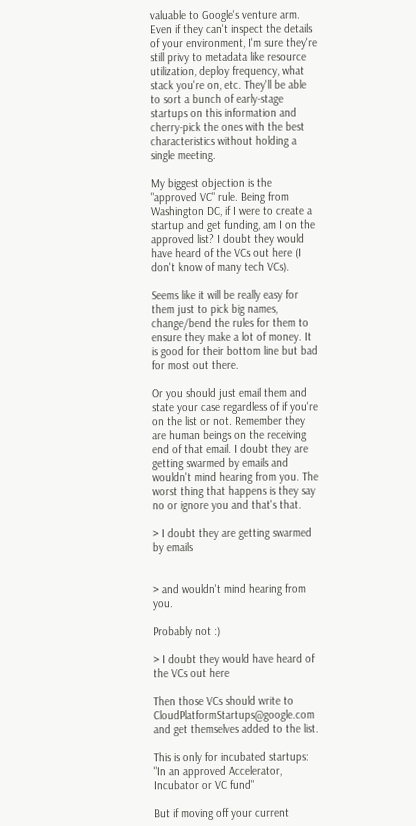valuable to Google's venture arm. Even if they can't inspect the details of your environment, I'm sure they're still privy to metadata like resource utilization, deploy frequency, what stack you're on, etc. They'll be able to sort a bunch of early-stage startups on this information and cherry-pick the ones with the best characteristics without holding a single meeting.

My biggest objection is the "approved VC" rule. Being from Washington DC, if I were to create a startup and get funding, am I on the approved list? I doubt they would have heard of the VCs out here (I don't know of many tech VCs).

Seems like it will be really easy for them just to pick big names, change/bend the rules for them to ensure they make a lot of money. It is good for their bottom line but bad for most out there.

Or you should just email them and state your case regardless of if you're on the list or not. Remember they are human beings on the receiving end of that email. I doubt they are getting swarmed by emails and wouldn't mind hearing from you. The worst thing that happens is they say no or ignore you and that's that.

> I doubt they are getting swarmed by emails


> and wouldn't mind hearing from you.

Probably not :)

> I doubt they would have heard of the VCs out here

Then those VCs should write to CloudPlatformStartups@google.com and get themselves added to the list.

This is only for incubated startups: "In an approved Accelerator, Incubator or VC fund"

But if moving off your current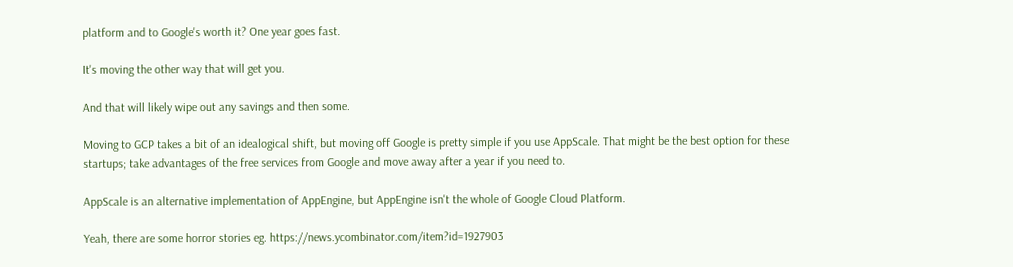platform and to Google's worth it? One year goes fast.

It's moving the other way that will get you.

And that will likely wipe out any savings and then some.

Moving to GCP takes a bit of an idealogical shift, but moving off Google is pretty simple if you use AppScale. That might be the best option for these startups; take advantages of the free services from Google and move away after a year if you need to.

AppScale is an alternative implementation of AppEngine, but AppEngine isn't the whole of Google Cloud Platform.

Yeah, there are some horror stories eg. https://news.ycombinator.com/item?id=1927903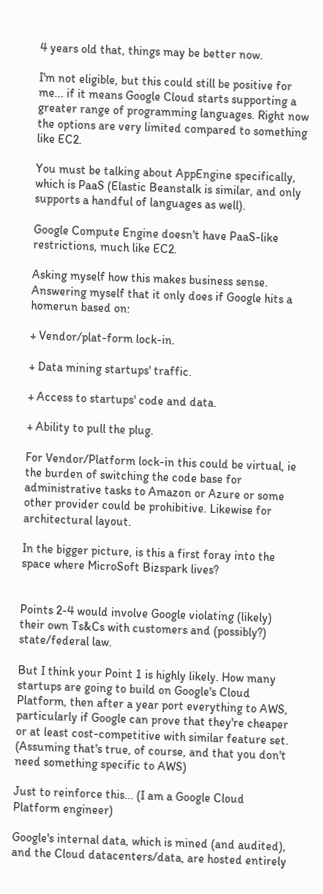4 years old that, things may be better now.

I'm not eligible, but this could still be positive for me... if it means Google Cloud starts supporting a greater range of programming languages. Right now the options are very limited compared to something like EC2.

You must be talking about AppEngine specifically, which is PaaS (Elastic Beanstalk is similar, and only supports a handful of languages as well).

Google Compute Engine doesn't have PaaS-like restrictions, much like EC2.

Asking myself how this makes business sense. Answering myself that it only does if Google hits a homerun based on:

+ Vendor/plat-form lock-in.

+ Data mining startups' traffic.

+ Access to startups' code and data.

+ Ability to pull the plug.

For Vendor/Platform lock-in this could be virtual, ie the burden of switching the code base for administrative tasks to Amazon or Azure or some other provider could be prohibitive. Likewise for architectural layout.

In the bigger picture, is this a first foray into the space where MicroSoft Bizspark lives?


Points 2-4 would involve Google violating (likely) their own Ts&Cs with customers and (possibly?) state/federal law.

But I think your Point 1 is highly likely. How many startups are going to build on Google's Cloud Platform, then after a year port everything to AWS, particularly if Google can prove that they're cheaper or at least cost-competitive with similar feature set. (Assuming that's true, of course, and that you don't need something specific to AWS)

Just to reinforce this... (I am a Google Cloud Platform engineer)

Google's internal data, which is mined (and audited), and the Cloud datacenters/data, are hosted entirely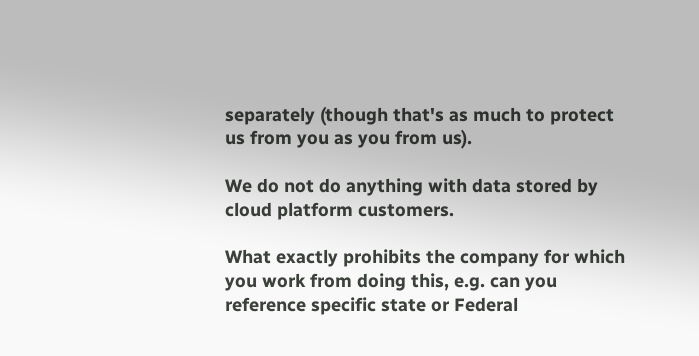separately (though that's as much to protect us from you as you from us).

We do not do anything with data stored by cloud platform customers.

What exactly prohibits the company for which you work from doing this, e.g. can you reference specific state or Federal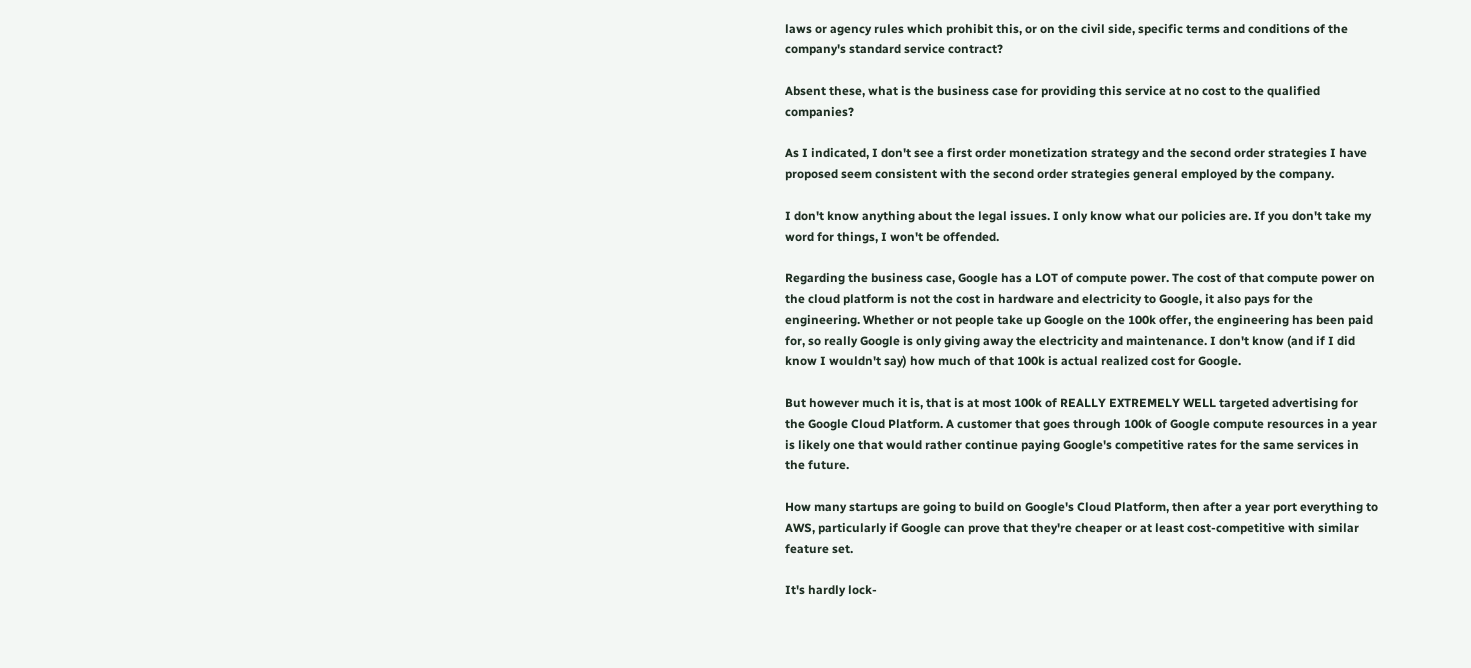laws or agency rules which prohibit this, or on the civil side, specific terms and conditions of the company's standard service contract?

Absent these, what is the business case for providing this service at no cost to the qualified companies?

As I indicated, I don't see a first order monetization strategy and the second order strategies I have proposed seem consistent with the second order strategies general employed by the company.

I don't know anything about the legal issues. I only know what our policies are. If you don't take my word for things, I won't be offended.

Regarding the business case, Google has a LOT of compute power. The cost of that compute power on the cloud platform is not the cost in hardware and electricity to Google, it also pays for the engineering. Whether or not people take up Google on the 100k offer, the engineering has been paid for, so really Google is only giving away the electricity and maintenance. I don't know (and if I did know I wouldn't say) how much of that 100k is actual realized cost for Google.

But however much it is, that is at most 100k of REALLY EXTREMELY WELL targeted advertising for the Google Cloud Platform. A customer that goes through 100k of Google compute resources in a year is likely one that would rather continue paying Google's competitive rates for the same services in the future.

How many startups are going to build on Google's Cloud Platform, then after a year port everything to AWS, particularly if Google can prove that they're cheaper or at least cost-competitive with similar feature set.

It's hardly lock-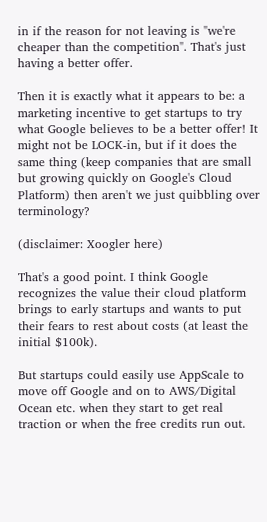in if the reason for not leaving is "we're cheaper than the competition". That's just having a better offer.

Then it is exactly what it appears to be: a marketing incentive to get startups to try what Google believes to be a better offer! It might not be LOCK-in, but if it does the same thing (keep companies that are small but growing quickly on Google's Cloud Platform) then aren't we just quibbling over terminology?

(disclaimer: Xoogler here)

That's a good point. I think Google recognizes the value their cloud platform brings to early startups and wants to put their fears to rest about costs (at least the initial $100k).

But startups could easily use AppScale to move off Google and on to AWS/Digital Ocean etc. when they start to get real traction or when the free credits run out.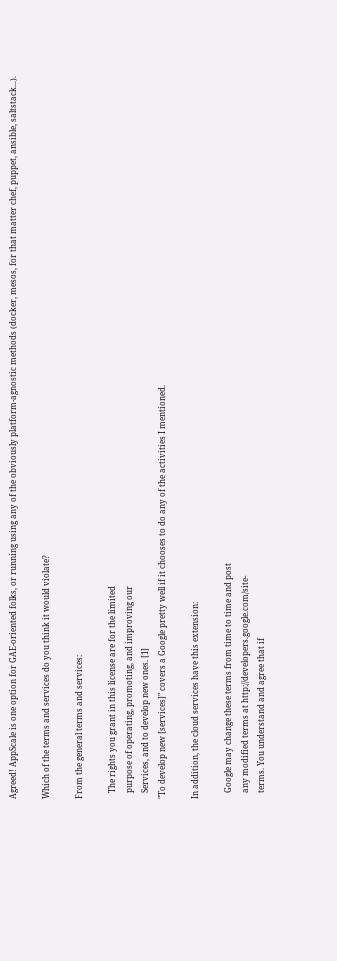Agreed! AppScale is one option for GAE-oriented folks, or running using any of the obviously platform-agnostic methods (docker, mesos, for that matter chef, puppet, ansible, saltstack...).

Which of the terms and services do you think it would violate?

From the general terms and services:

   The rights you grant in this license are for the limited
   purpose of operating, promoting, and improving our
   Services, and to develop new ones. [1]
"To develop new [services]" covers a Google pretty well if it chooses to do any of the activities I mentioned.

In addition, the cloud services have this extension:

   Google may change these terms from time to time and post
   any modified terms at http://developers.google.com/site-
   terms. You understand and agree that if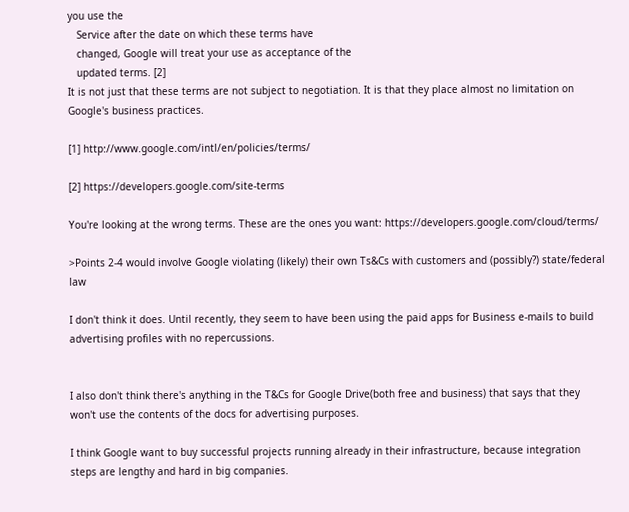you use the
   Service after the date on which these terms have
   changed, Google will treat your use as acceptance of the
   updated terms. [2]
It is not just that these terms are not subject to negotiation. It is that they place almost no limitation on Google's business practices.

[1] http://www.google.com/intl/en/policies/terms/

[2] https://developers.google.com/site-terms

You're looking at the wrong terms. These are the ones you want: https://developers.google.com/cloud/terms/

>Points 2-4 would involve Google violating (likely) their own Ts&Cs with customers and (possibly?) state/federal law

I don't think it does. Until recently, they seem to have been using the paid apps for Business e-mails to build advertising profiles with no repercussions.


I also don't think there's anything in the T&Cs for Google Drive(both free and business) that says that they won't use the contents of the docs for advertising purposes.

I think Google want to buy successful projects running already in their infrastructure, because integration steps are lengthy and hard in big companies.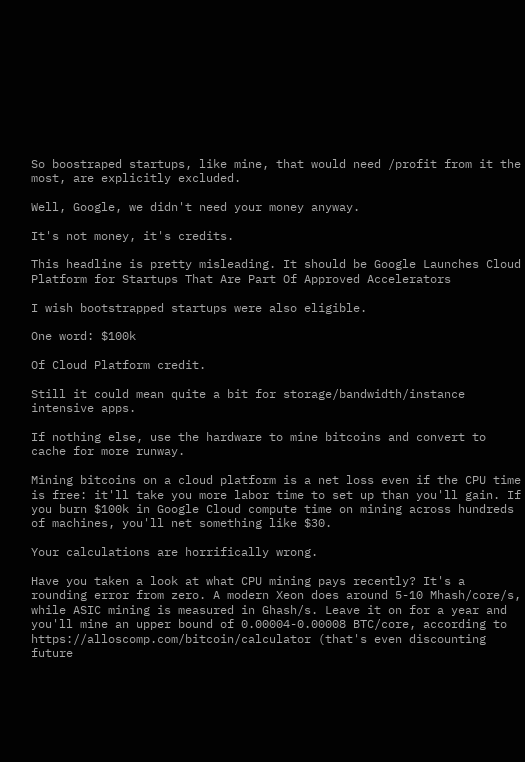So boostraped startups, like mine, that would need /profit from it the most, are explicitly excluded.

Well, Google, we didn't need your money anyway.

It's not money, it's credits.

This headline is pretty misleading. It should be Google Launches Cloud Platform for Startups That Are Part Of Approved Accelerators

I wish bootstrapped startups were also eligible.

One word: $100k

Of Cloud Platform credit.

Still it could mean quite a bit for storage/bandwidth/instance intensive apps.

If nothing else, use the hardware to mine bitcoins and convert to cache for more runway.

Mining bitcoins on a cloud platform is a net loss even if the CPU time is free: it'll take you more labor time to set up than you'll gain. If you burn $100k in Google Cloud compute time on mining across hundreds of machines, you'll net something like $30.

Your calculations are horrifically wrong.

Have you taken a look at what CPU mining pays recently? It's a rounding error from zero. A modern Xeon does around 5-10 Mhash/core/s, while ASIC mining is measured in Ghash/s. Leave it on for a year and you'll mine an upper bound of 0.00004-0.00008 BTC/core, according to https://alloscomp.com/bitcoin/calculator (that's even discounting future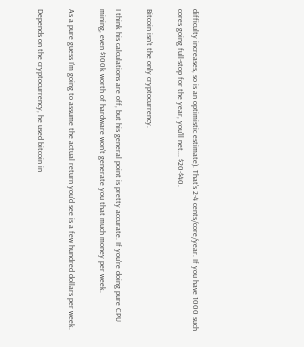difficulty increases, so is an optimistic estimate). That's 2-4 cents/core/year. If you have 1000 such cores going full-stop for the year, you'll net... $20-$40.

Bitcoin isn't the only cryptocurrency.

I think his calculations are off, but his general point is pretty accurate. If you're doing pure CPU mining, even $100k worth of hardware won't generate you that much money per week.

As a pure guess I'm going to assume the actual return you'd see is a few hundred dollars per week.

Depends on the cryptocurrency, he used bitcoin in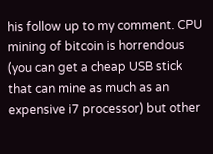his follow up to my comment. CPU mining of bitcoin is horrendous (you can get a cheap USB stick that can mine as much as an expensive i7 processor) but other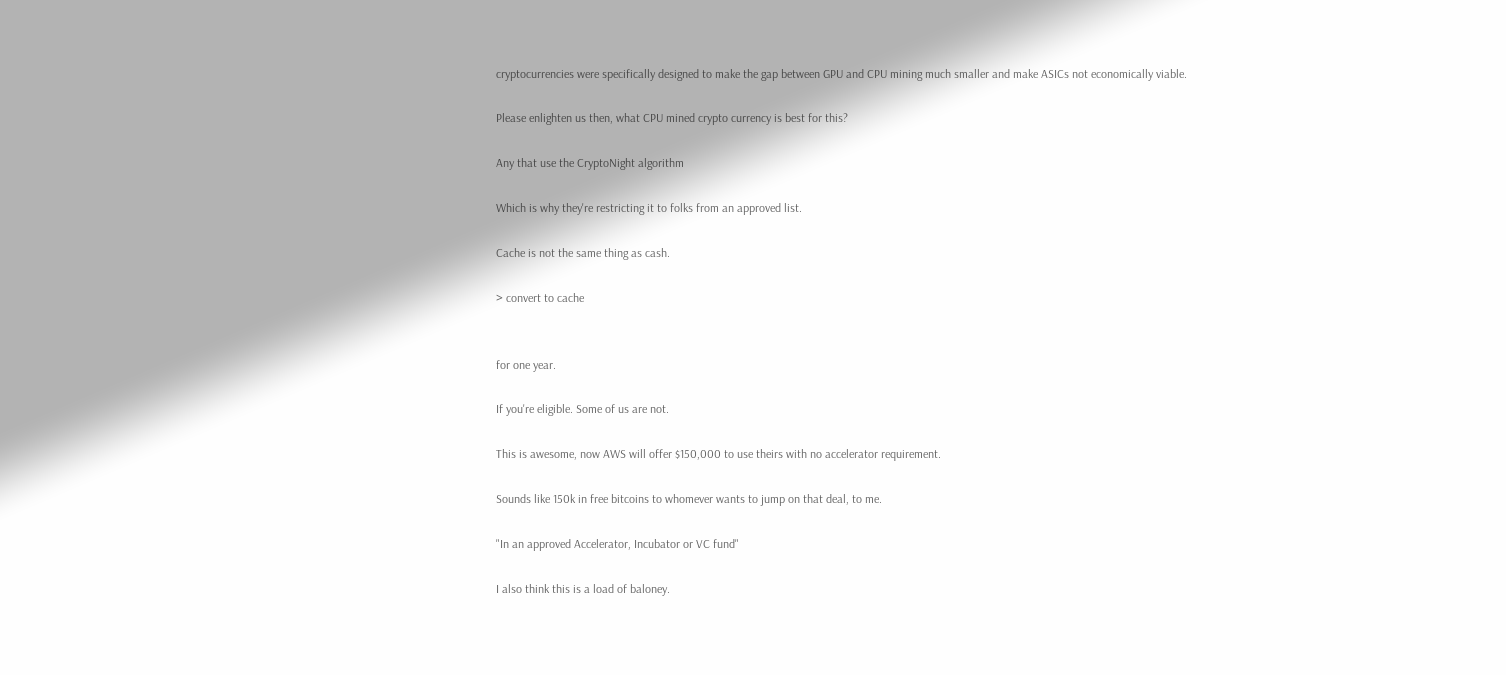cryptocurrencies were specifically designed to make the gap between GPU and CPU mining much smaller and make ASICs not economically viable.

Please enlighten us then, what CPU mined crypto currency is best for this?

Any that use the CryptoNight algorithm

Which is why they're restricting it to folks from an approved list.

Cache is not the same thing as cash.

> convert to cache


for one year.

If you're eligible. Some of us are not.

This is awesome, now AWS will offer $150,000 to use theirs with no accelerator requirement.

Sounds like 150k in free bitcoins to whomever wants to jump on that deal, to me.

"In an approved Accelerator, Incubator or VC fund"

I also think this is a load of baloney.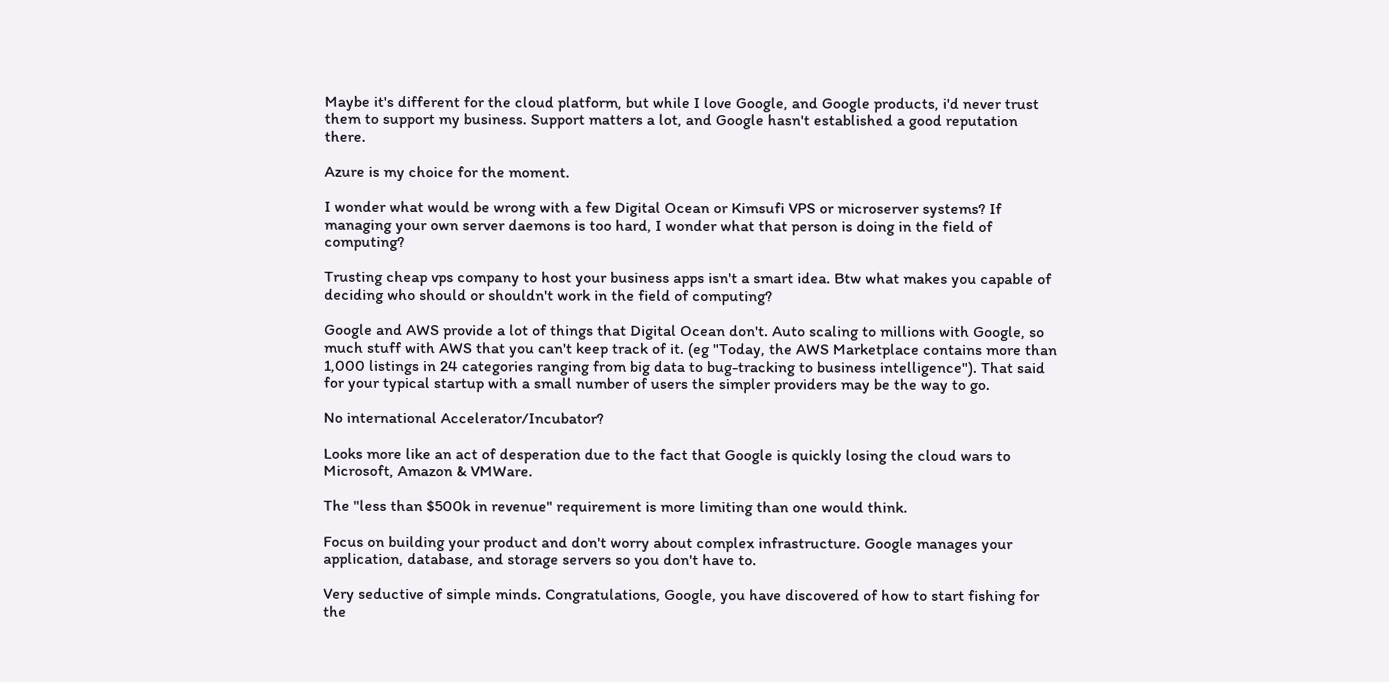Maybe it's different for the cloud platform, but while I love Google, and Google products, i'd never trust them to support my business. Support matters a lot, and Google hasn't established a good reputation there.

Azure is my choice for the moment.

I wonder what would be wrong with a few Digital Ocean or Kimsufi VPS or microserver systems? If managing your own server daemons is too hard, I wonder what that person is doing in the field of computing?

Trusting cheap vps company to host your business apps isn't a smart idea. Btw what makes you capable of deciding who should or shouldn't work in the field of computing?

Google and AWS provide a lot of things that Digital Ocean don't. Auto scaling to millions with Google, so much stuff with AWS that you can't keep track of it. (eg "Today, the AWS Marketplace contains more than 1,000 listings in 24 categories ranging from big data to bug-tracking to business intelligence"). That said for your typical startup with a small number of users the simpler providers may be the way to go.

No international Accelerator/Incubator?

Looks more like an act of desperation due to the fact that Google is quickly losing the cloud wars to Microsoft, Amazon & VMWare.

The "less than $500k in revenue" requirement is more limiting than one would think.

Focus on building your product and don't worry about complex infrastructure. Google manages your application, database, and storage servers so you don't have to.

Very seductive of simple minds. Congratulations, Google, you have discovered of how to start fishing for the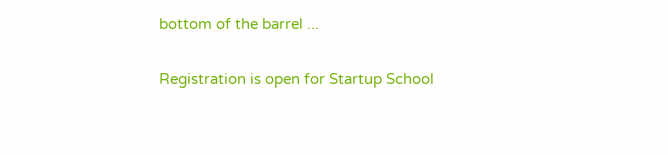bottom of the barrel ...

Registration is open for Startup School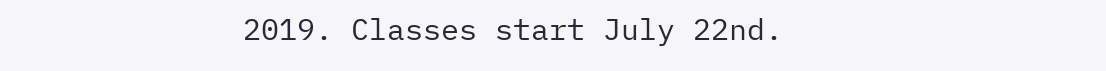2019. Classes start July 22nd.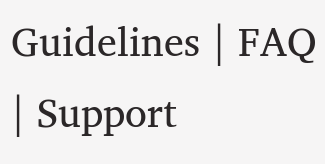Guidelines | FAQ | Support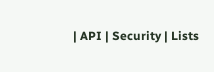| API | Security | Lists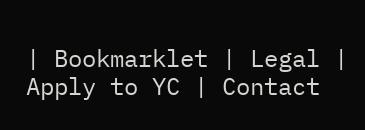| Bookmarklet | Legal | Apply to YC | Contact